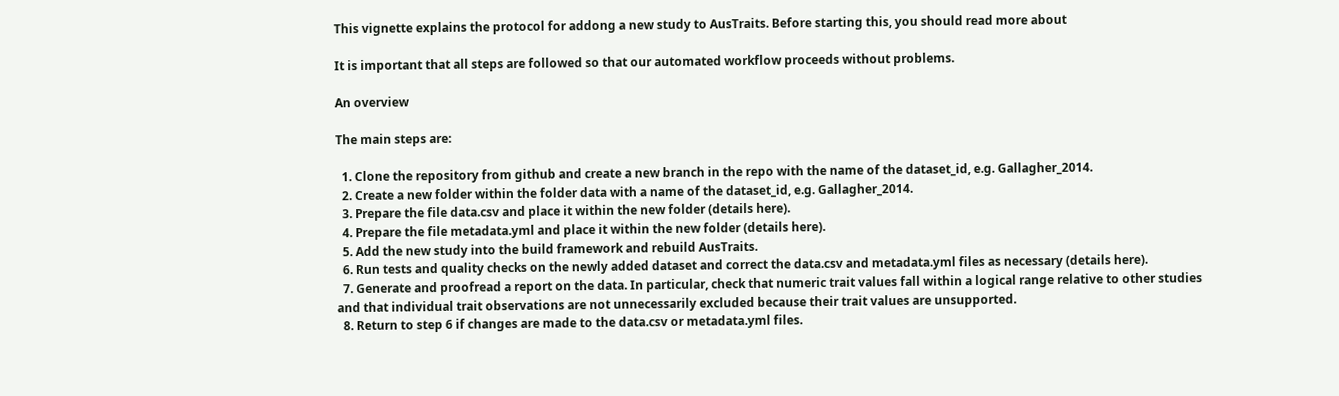This vignette explains the protocol for addong a new study to AusTraits. Before starting this, you should read more about

It is important that all steps are followed so that our automated workflow proceeds without problems.

An overview

The main steps are:

  1. Clone the repository from github and create a new branch in the repo with the name of the dataset_id, e.g. Gallagher_2014.
  2. Create a new folder within the folder data with a name of the dataset_id, e.g. Gallagher_2014.
  3. Prepare the file data.csv and place it within the new folder (details here).
  4. Prepare the file metadata.yml and place it within the new folder (details here).
  5. Add the new study into the build framework and rebuild AusTraits.
  6. Run tests and quality checks on the newly added dataset and correct the data.csv and metadata.yml files as necessary (details here).
  7. Generate and proofread a report on the data. In particular, check that numeric trait values fall within a logical range relative to other studies and that individual trait observations are not unnecessarily excluded because their trait values are unsupported.
  8. Return to step 6 if changes are made to the data.csv or metadata.yml files.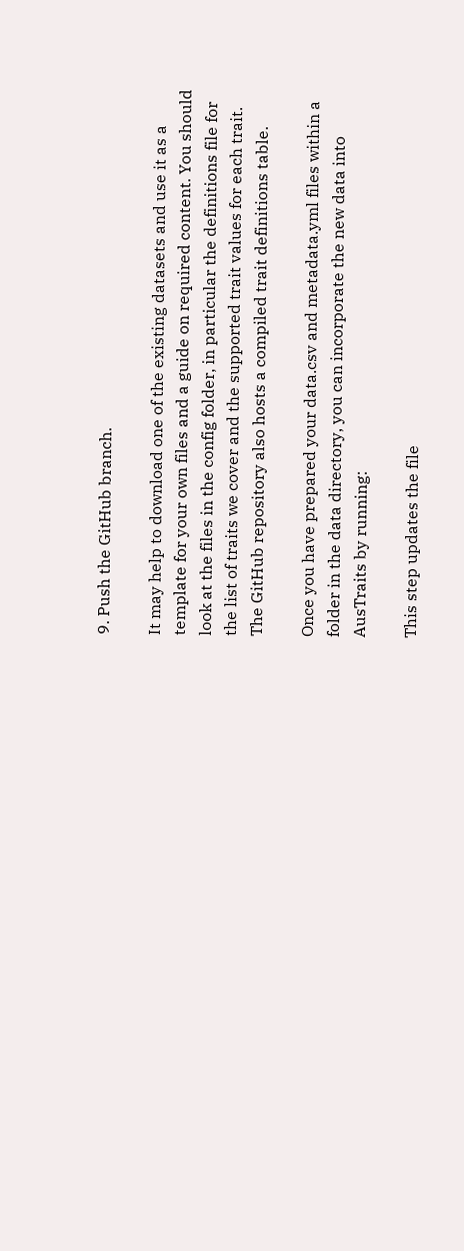9. Push the GitHub branch.

It may help to download one of the existing datasets and use it as a template for your own files and a guide on required content. You should look at the files in the config folder, in particular the definitions file for the list of traits we cover and the supported trait values for each trait. The GitHub repository also hosts a compiled trait definitions table.

Once you have prepared your data.csv and metadata.yml files within a folder in the data directory, you can incorporate the new data into AusTraits by running:

This step updates the file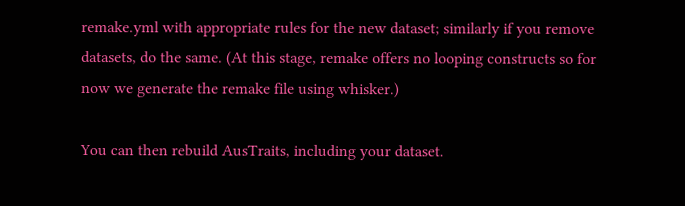remake.yml with appropriate rules for the new dataset; similarly if you remove datasets, do the same. (At this stage, remake offers no looping constructs so for now we generate the remake file using whisker.)

You can then rebuild AusTraits, including your dataset.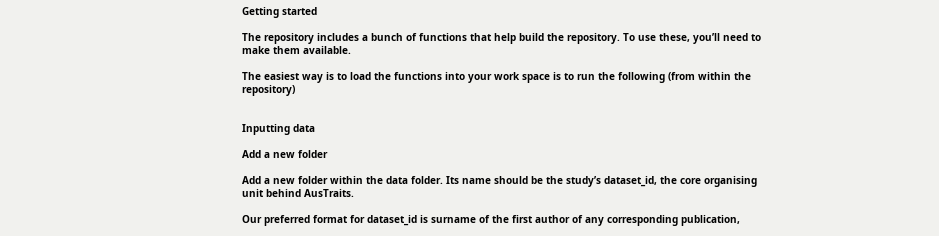Getting started

The repository includes a bunch of functions that help build the repository. To use these, you’ll need to make them available.

The easiest way is to load the functions into your work space is to run the following (from within the repository)


Inputting data

Add a new folder

Add a new folder within the data folder. Its name should be the study’s dataset_id, the core organising unit behind AusTraits.

Our preferred format for dataset_id is surname of the first author of any corresponding publication,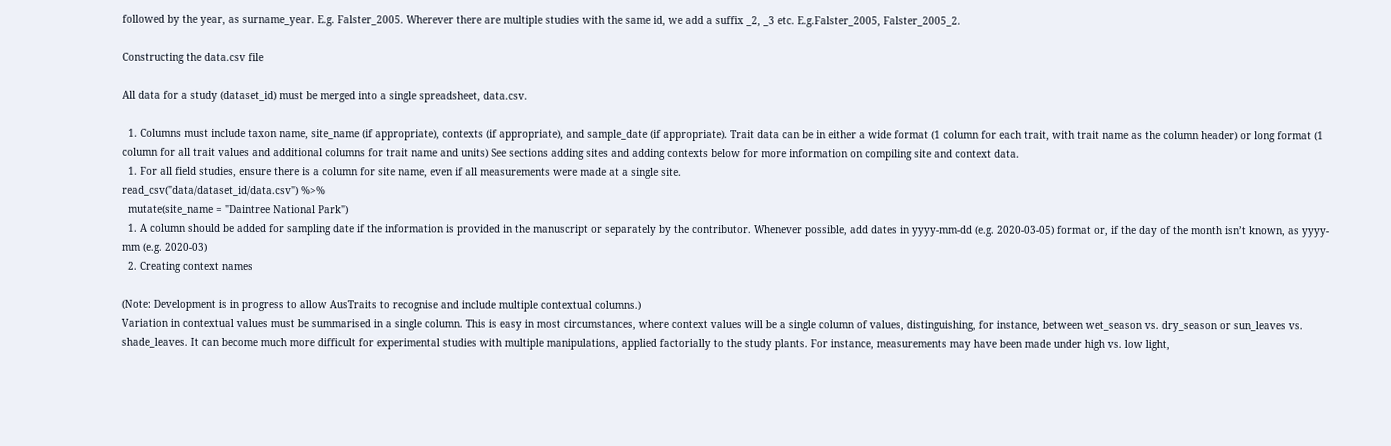followed by the year, as surname_year. E.g. Falster_2005. Wherever there are multiple studies with the same id, we add a suffix _2, _3 etc. E.g.Falster_2005, Falster_2005_2.

Constructing the data.csv file

All data for a study (dataset_id) must be merged into a single spreadsheet, data.csv.

  1. Columns must include taxon name, site_name (if appropriate), contexts (if appropriate), and sample_date (if appropriate). Trait data can be in either a wide format (1 column for each trait, with trait name as the column header) or long format (1 column for all trait values and additional columns for trait name and units) See sections adding sites and adding contexts below for more information on compiling site and context data.
  1. For all field studies, ensure there is a column for site name, even if all measurements were made at a single site.
read_csv("data/dataset_id/data.csv") %>%
  mutate(site_name = "Daintree National Park")
  1. A column should be added for sampling date if the information is provided in the manuscript or separately by the contributor. Whenever possible, add dates in yyyy-mm-dd (e.g. 2020-03-05) format or, if the day of the month isn’t known, as yyyy-mm (e.g. 2020-03)
  2. Creating context names

(Note: Development is in progress to allow AusTraits to recognise and include multiple contextual columns.)
Variation in contextual values must be summarised in a single column. This is easy in most circumstances, where context values will be a single column of values, distinguishing, for instance, between wet_season vs. dry_season or sun_leaves vs. shade_leaves. It can become much more difficult for experimental studies with multiple manipulations, applied factorially to the study plants. For instance, measurements may have been made under high vs. low light,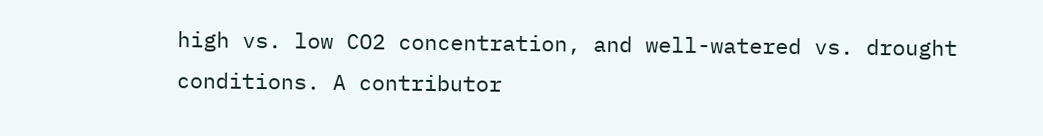high vs. low CO2 concentration, and well-watered vs. drought conditions. A contributor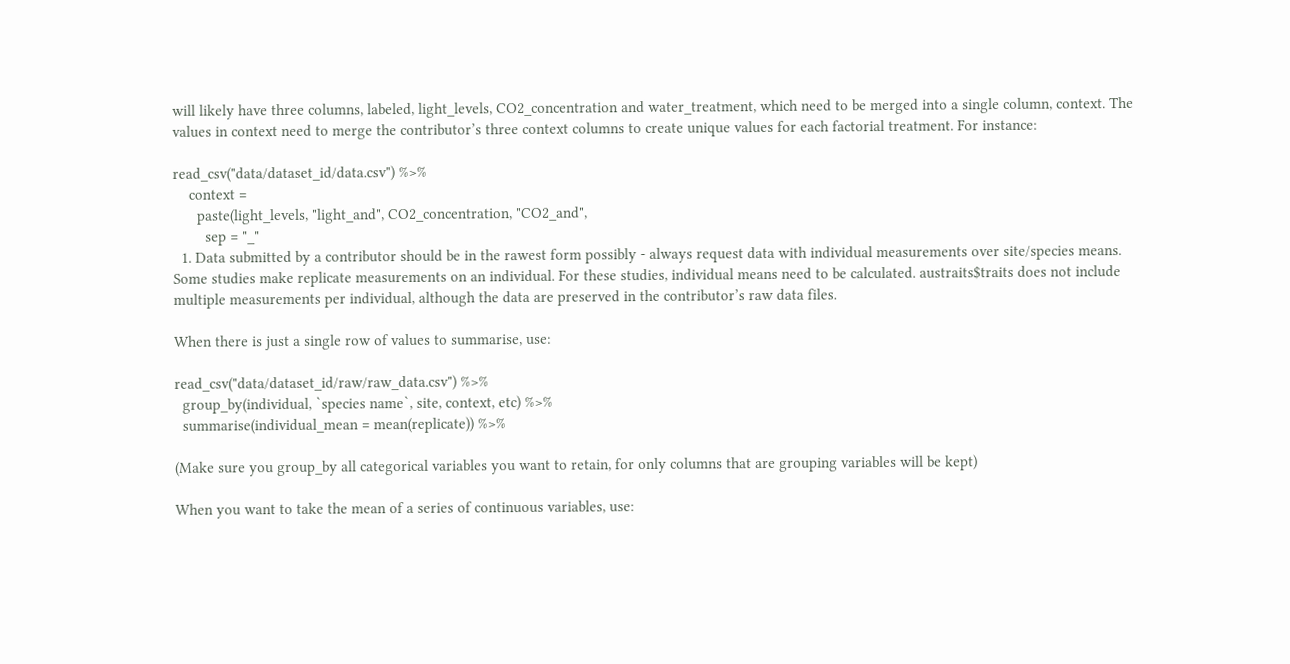will likely have three columns, labeled, light_levels, CO2_concentration and water_treatment, which need to be merged into a single column, context. The values in context need to merge the contributor’s three context columns to create unique values for each factorial treatment. For instance:

read_csv("data/dataset_id/data.csv") %>%
    context =
      paste(light_levels, "light_and", CO2_concentration, "CO2_and",
        sep = "_"
  1. Data submitted by a contributor should be in the rawest form possibly - always request data with individual measurements over site/species means. Some studies make replicate measurements on an individual. For these studies, individual means need to be calculated. austraits$traits does not include multiple measurements per individual, although the data are preserved in the contributor’s raw data files.

When there is just a single row of values to summarise, use:

read_csv("data/dataset_id/raw/raw_data.csv") %>%
  group_by(individual, `species name`, site, context, etc) %>%
  summarise(individual_mean = mean(replicate)) %>%

(Make sure you group_by all categorical variables you want to retain, for only columns that are grouping variables will be kept)

When you want to take the mean of a series of continuous variables, use: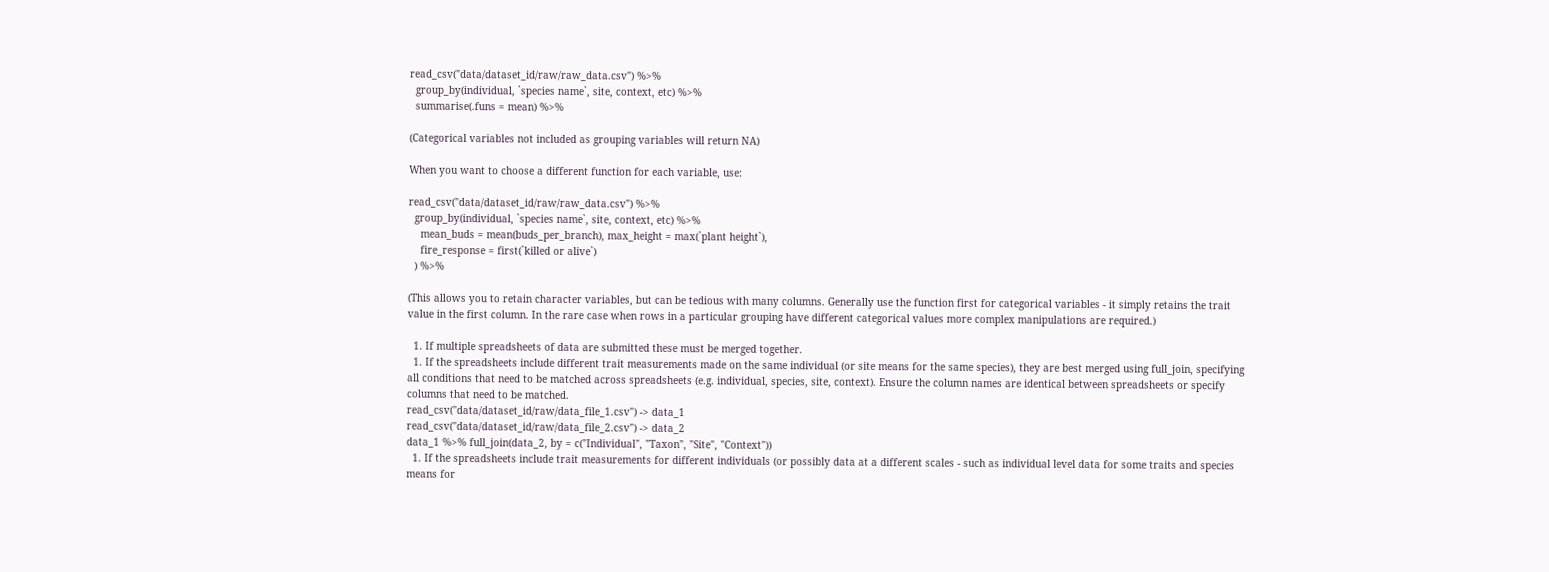read_csv("data/dataset_id/raw/raw_data.csv") %>%
  group_by(individual, `species name`, site, context, etc) %>%
  summarise(.funs = mean) %>%

(Categorical variables not included as grouping variables will return NA)

When you want to choose a different function for each variable, use:

read_csv("data/dataset_id/raw/raw_data.csv") %>%
  group_by(individual, `species name`, site, context, etc) %>%
    mean_buds = mean(buds_per_branch), max_height = max(`plant height`),
    fire_response = first(`killed or alive`)
  ) %>%

(This allows you to retain character variables, but can be tedious with many columns. Generally use the function first for categorical variables - it simply retains the trait value in the first column. In the rare case when rows in a particular grouping have different categorical values more complex manipulations are required.)

  1. If multiple spreadsheets of data are submitted these must be merged together.
  1. If the spreadsheets include different trait measurements made on the same individual (or site means for the same species), they are best merged using full_join, specifying all conditions that need to be matched across spreadsheets (e.g. individual, species, site, context). Ensure the column names are identical between spreadsheets or specify columns that need to be matched.
read_csv("data/dataset_id/raw/data_file_1.csv") -> data_1
read_csv("data/dataset_id/raw/data_file_2.csv") -> data_2
data_1 %>% full_join(data_2, by = c("Individual", "Taxon", "Site", "Context"))
  1. If the spreadsheets include trait measurements for different individuals (or possibly data at a different scales - such as individual level data for some traits and species means for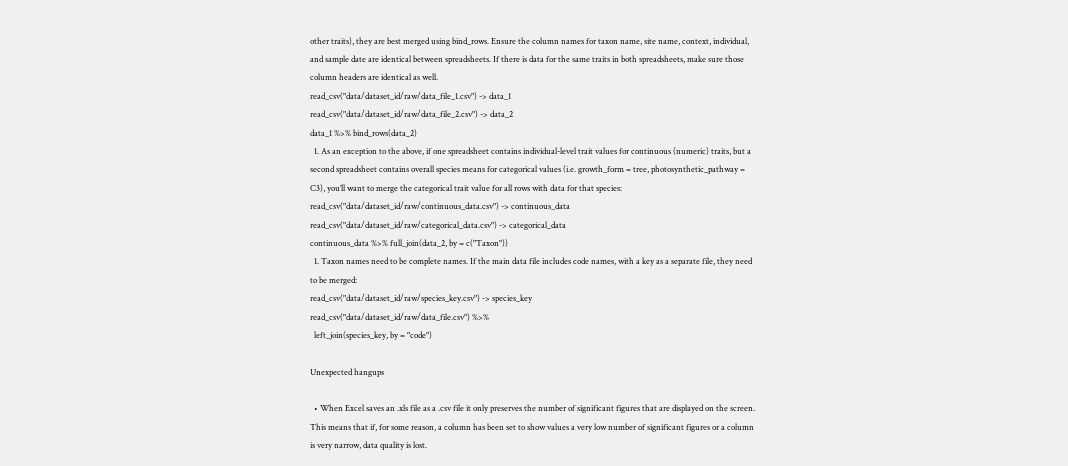other traits), they are best merged using bind_rows. Ensure the column names for taxon name, site name, context, individual, and sample date are identical between spreadsheets. If there is data for the same traits in both spreadsheets, make sure those column headers are identical as well.
read_csv("data/dataset_id/raw/data_file_1.csv") -> data_1
read_csv("data/dataset_id/raw/data_file_2.csv") -> data_2
data_1 %>% bind_rows(data_2)
  1. As an exception to the above, if one spreadsheet contains individual-level trait values for continuous (numeric) traits, but a second spreadsheet contains overall species means for categorical values (i.e. growth_form = tree, photosynthetic_pathway = C3), you’ll want to merge the categorical trait value for all rows with data for that species:
read_csv("data/dataset_id/raw/continuous_data.csv") -> continuous_data
read_csv("data/dataset_id/raw/categorical_data.csv") -> categorical_data
continuous_data %>% full_join(data_2, by = c("Taxon"))
  1. Taxon names need to be complete names. If the main data file includes code names, with a key as a separate file, they need to be merged:
read_csv("data/dataset_id/raw/species_key.csv") -> species_key
read_csv("data/dataset_id/raw/data_file.csv") %>%
  left_join(species_key, by = "code")

Unexpected hangups

  • When Excel saves an .xls file as a .csv file it only preserves the number of significant figures that are displayed on the screen. This means that if, for some reason, a column has been set to show values a very low number of significant figures or a column is very narrow, data quality is lost.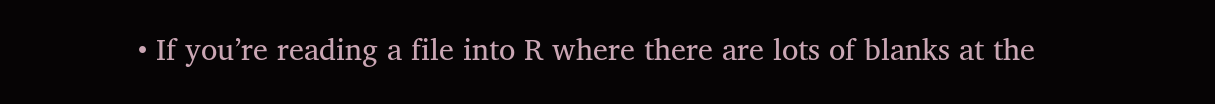• If you’re reading a file into R where there are lots of blanks at the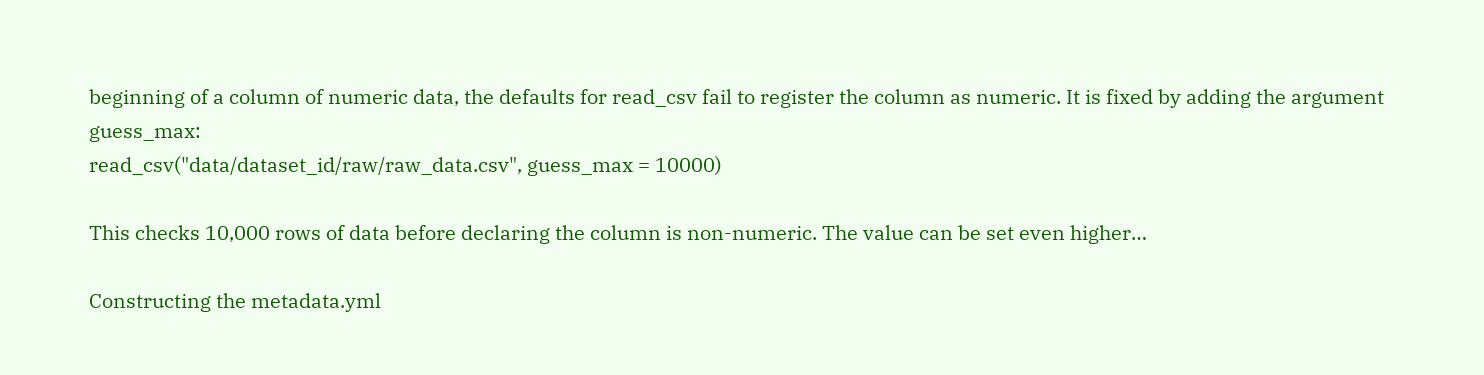beginning of a column of numeric data, the defaults for read_csv fail to register the column as numeric. It is fixed by adding the argument guess_max:
read_csv("data/dataset_id/raw/raw_data.csv", guess_max = 10000)

This checks 10,000 rows of data before declaring the column is non-numeric. The value can be set even higher…

Constructing the metadata.yml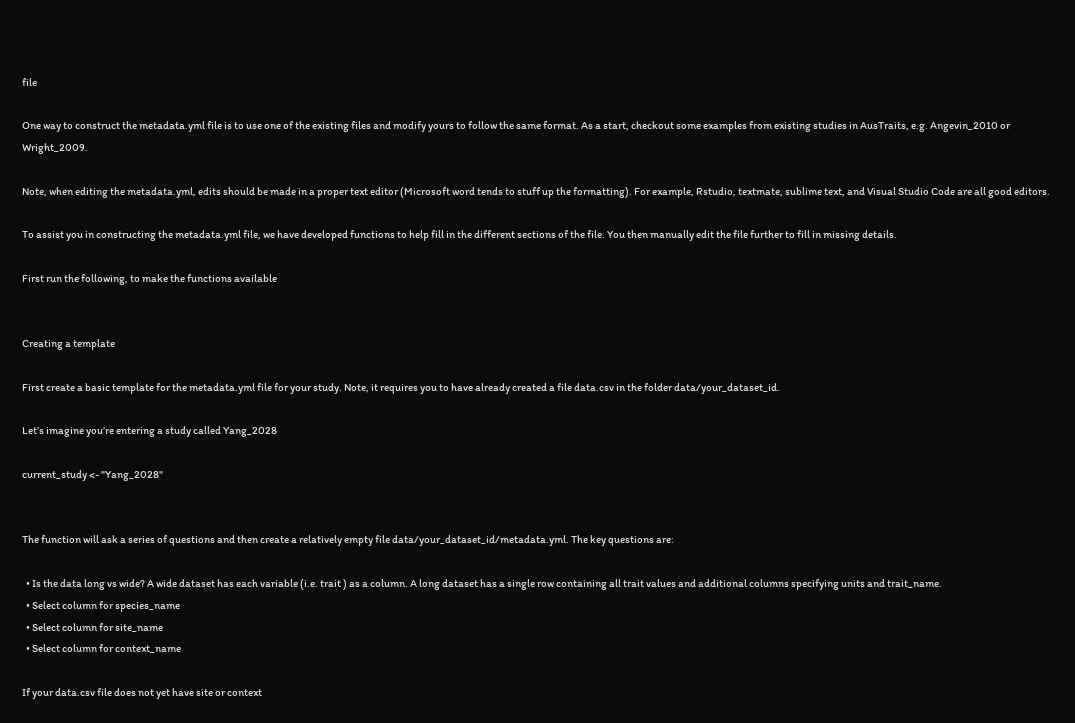file

One way to construct the metadata.yml file is to use one of the existing files and modify yours to follow the same format. As a start, checkout some examples from existing studies in AusTraits, e.g. Angevin_2010 or Wright_2009.

Note, when editing the metadata.yml, edits should be made in a proper text editor (Microsoft word tends to stuff up the formatting). For example, Rstudio, textmate, sublime text, and Visual Studio Code are all good editors.

To assist you in constructing the metadata.yml file, we have developed functions to help fill in the different sections of the file. You then manually edit the file further to fill in missing details.

First run the following, to make the functions available


Creating a template

First create a basic template for the metadata.yml file for your study. Note, it requires you to have already created a file data.csv in the folder data/your_dataset_id.

Let’s imagine you’re entering a study called Yang_2028

current_study <- "Yang_2028"


The function will ask a series of questions and then create a relatively empty file data/your_dataset_id/metadata.yml. The key questions are:

  • Is the data long vs wide? A wide dataset has each variable (i.e. trait ) as a column. A long dataset has a single row containing all trait values and additional columns specifying units and trait_name.
  • Select column for species_name
  • Select column for site_name
  • Select column for context_name

If your data.csv file does not yet have site or context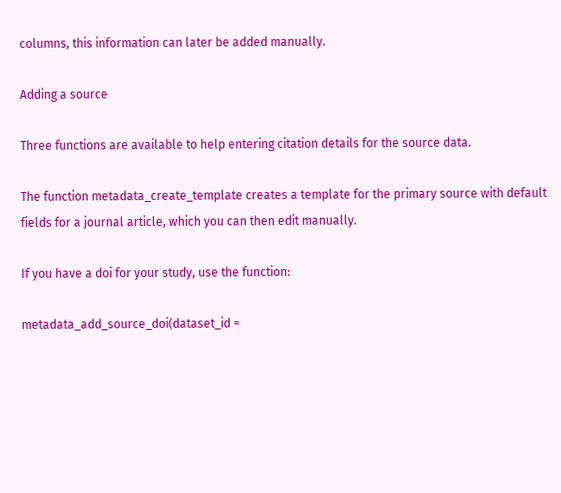columns, this information can later be added manually.

Adding a source

Three functions are available to help entering citation details for the source data.

The function metadata_create_template creates a template for the primary source with default fields for a journal article, which you can then edit manually.

If you have a doi for your study, use the function:

metadata_add_source_doi(dataset_id =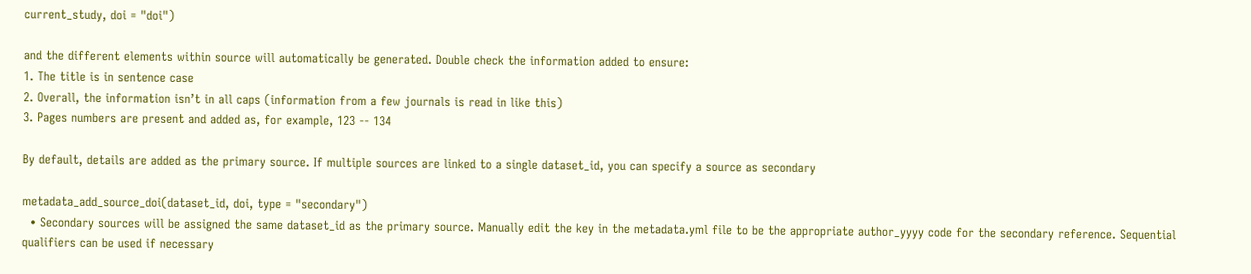current_study, doi = "doi")

and the different elements within source will automatically be generated. Double check the information added to ensure:
1. The title is in sentence case
2. Overall, the information isn’t in all caps (information from a few journals is read in like this)
3. Pages numbers are present and added as, for example, 123 -- 134

By default, details are added as the primary source. If multiple sources are linked to a single dataset_id, you can specify a source as secondary

metadata_add_source_doi(dataset_id, doi, type = "secondary")
  • Secondary sources will be assigned the same dataset_id as the primary source. Manually edit the key in the metadata.yml file to be the appropriate author_yyyy code for the secondary reference. Sequential qualifiers can be used if necessary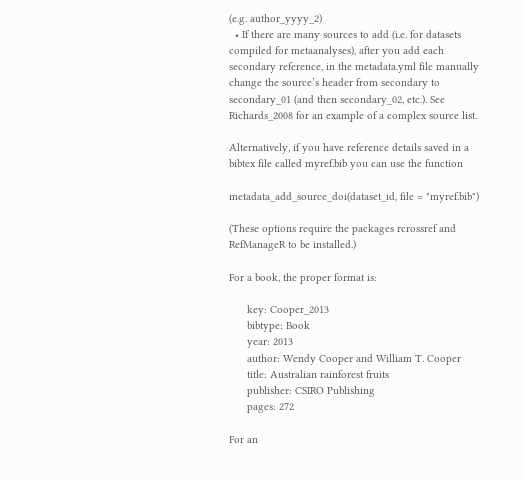(e.g. author_yyyy_2)
  • If there are many sources to add (i.e. for datasets compiled for metaanalyses), after you add each secondary reference, in the metadata.yml file manually change the source’s header from secondary to secondary_01 (and then secondary_02, etc.). See Richards_2008 for an example of a complex source list.

Alternatively, if you have reference details saved in a bibtex file called myref.bib you can use the function

metadata_add_source_doi(dataset_id, file = "myref.bib")

(These options require the packages rcrossref and RefManageR to be installed.)

For a book, the proper format is:

      key: Cooper_2013
      bibtype: Book
      year: 2013
      author: Wendy Cooper and William T. Cooper
      title: Australian rainforest fruits
      publisher: CSIRO Publishing
      pages: 272

For an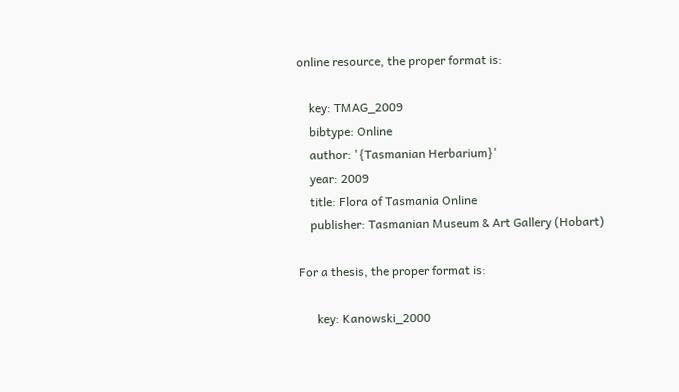online resource, the proper format is:

    key: TMAG_2009
    bibtype: Online
    author: '{Tasmanian Herbarium}'
    year: 2009
    title: Flora of Tasmania Online
    publisher: Tasmanian Museum & Art Gallery (Hobart)

For a thesis, the proper format is:

      key: Kanowski_2000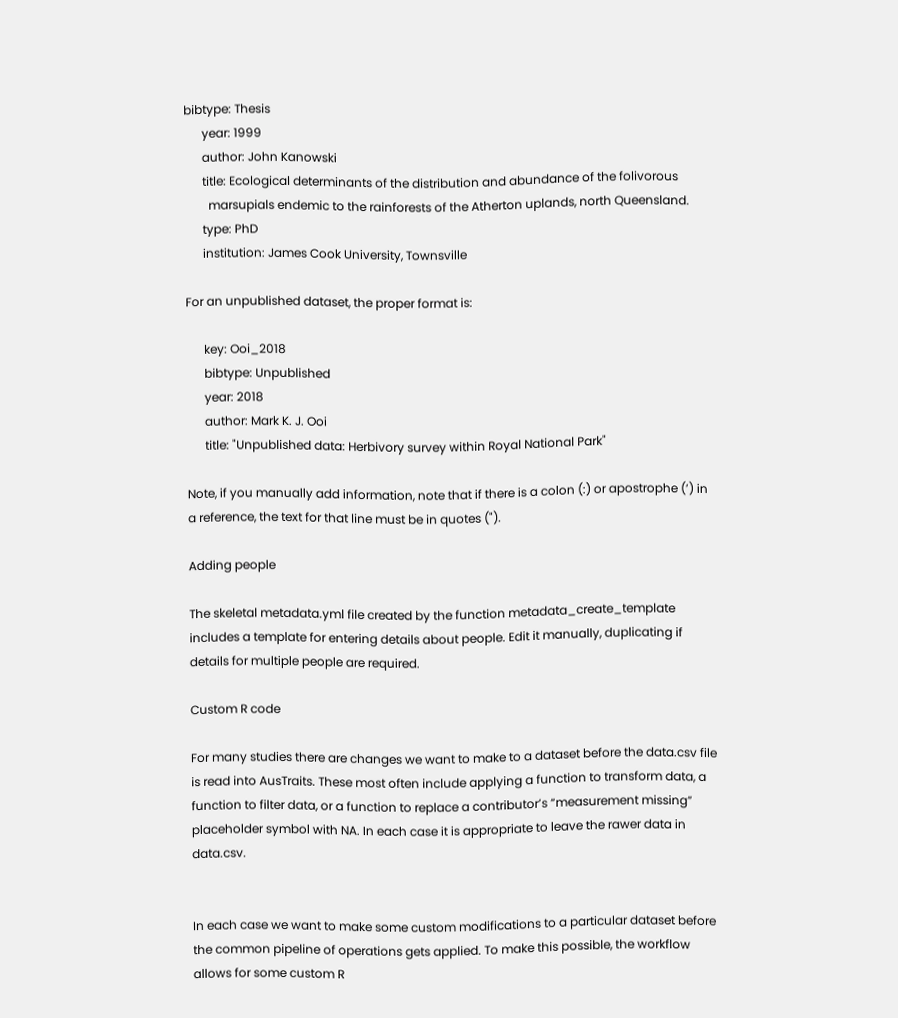bibtype: Thesis
      year: 1999
      author: John Kanowski
      title: Ecological determinants of the distribution and abundance of the folivorous
        marsupials endemic to the rainforests of the Atherton uplands, north Queensland.
      type: PhD
      institution: James Cook University, Townsville

For an unpublished dataset, the proper format is:

      key: Ooi_2018
      bibtype: Unpublished
      year: 2018
      author: Mark K. J. Ooi
      title: "Unpublished data: Herbivory survey within Royal National Park"

Note, if you manually add information, note that if there is a colon (:) or apostrophe (’) in a reference, the text for that line must be in quotes (").

Adding people

The skeletal metadata.yml file created by the function metadata_create_template includes a template for entering details about people. Edit it manually, duplicating if details for multiple people are required.

Custom R code

For many studies there are changes we want to make to a dataset before the data.csv file is read into AusTraits. These most often include applying a function to transform data, a function to filter data, or a function to replace a contributor’s “measurement missing” placeholder symbol with NA. In each case it is appropriate to leave the rawer data in data.csv.


In each case we want to make some custom modifications to a particular dataset before the common pipeline of operations gets applied. To make this possible, the workflow allows for some custom R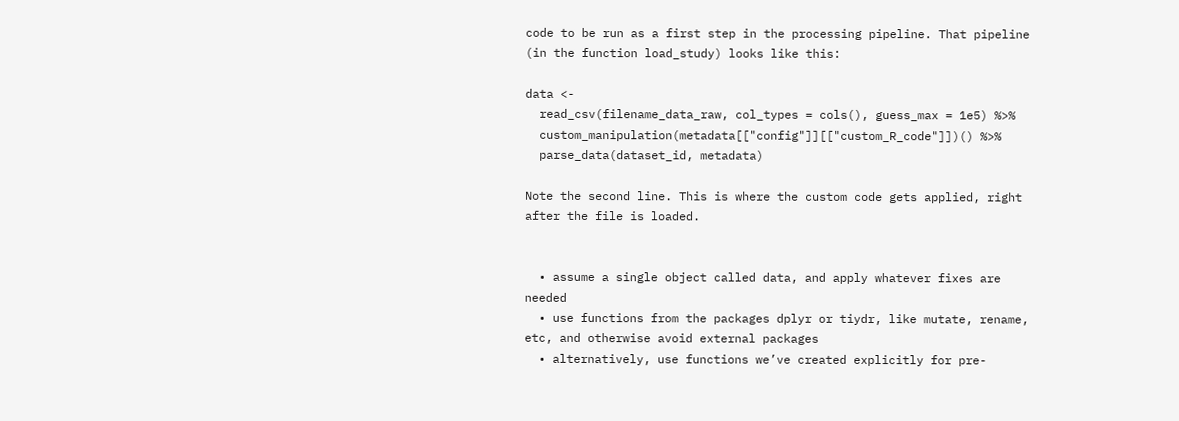code to be run as a first step in the processing pipeline. That pipeline (in the function load_study) looks like this:

data <-
  read_csv(filename_data_raw, col_types = cols(), guess_max = 1e5) %>%
  custom_manipulation(metadata[["config"]][["custom_R_code"]])() %>%
  parse_data(dataset_id, metadata)

Note the second line. This is where the custom code gets applied, right after the file is loaded.


  • assume a single object called data, and apply whatever fixes are needed
  • use functions from the packages dplyr or tiydr, like mutate, rename, etc, and otherwise avoid external packages
  • alternatively, use functions we’ve created explicitly for pre-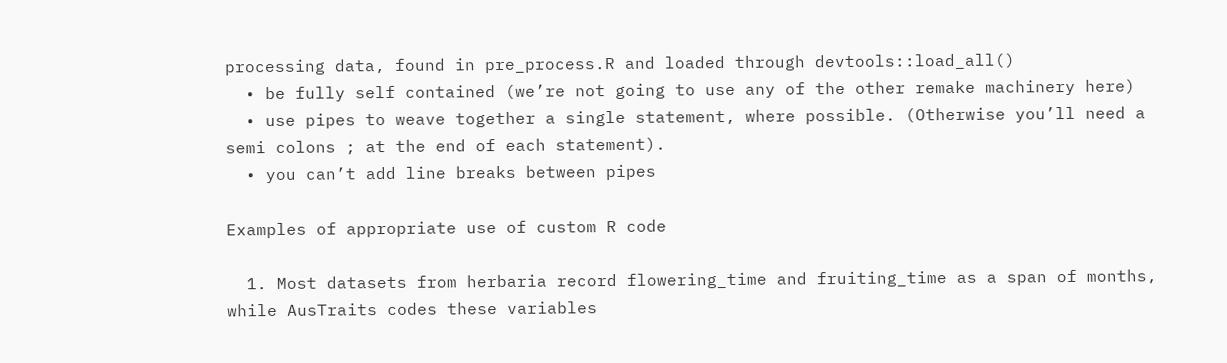processing data, found in pre_process.R and loaded through devtools::load_all()
  • be fully self contained (we’re not going to use any of the other remake machinery here)
  • use pipes to weave together a single statement, where possible. (Otherwise you’ll need a semi colons ; at the end of each statement).
  • you can’t add line breaks between pipes

Examples of appropriate use of custom R code

  1. Most datasets from herbaria record flowering_time and fruiting_time as a span of months, while AusTraits codes these variables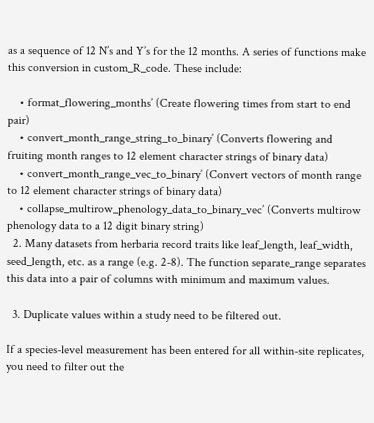as a sequence of 12 N’s and Y’s for the 12 months. A series of functions make this conversion in custom_R_code. These include:

    • format_flowering_months’ (Create flowering times from start to end pair)
    • convert_month_range_string_to_binary’ (Converts flowering and fruiting month ranges to 12 element character strings of binary data)
    • convert_month_range_vec_to_binary’ (Convert vectors of month range to 12 element character strings of binary data)
    • collapse_multirow_phenology_data_to_binary_vec’ (Converts multirow phenology data to a 12 digit binary string)
  2. Many datasets from herbaria record traits like leaf_length, leaf_width, seed_length, etc. as a range (e.g. 2-8). The function separate_range separates this data into a pair of columns with minimum and maximum values.

  3. Duplicate values within a study need to be filtered out.

If a species-level measurement has been entered for all within-site replicates, you need to filter out the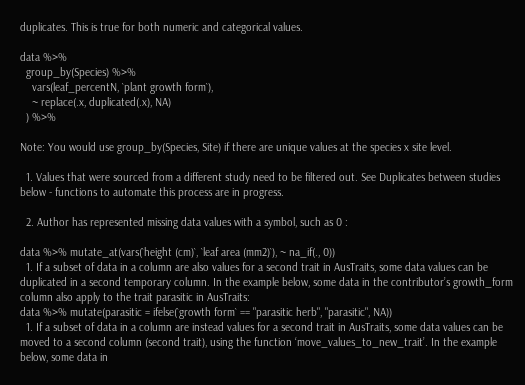duplicates. This is true for both numeric and categorical values.

data %>%
  group_by(Species) %>%
    vars(leaf_percentN, `plant growth form`),
    ~ replace(.x, duplicated(.x), NA)
  ) %>%

Note: You would use group_by(Species, Site) if there are unique values at the species x site level.

  1. Values that were sourced from a different study need to be filtered out. See Duplicates between studies below - functions to automate this process are in progress.

  2. Author has represented missing data values with a symbol, such as 0 :

data %>% mutate_at(vars(`height (cm)`, `leaf area (mm2)`), ~ na_if(., 0))
  1. If a subset of data in a column are also values for a second trait in AusTraits, some data values can be duplicated in a second temporary column. In the example below, some data in the contributor’s growth_form column also apply to the trait parasitic in AusTraits:
data %>% mutate(parasitic = ifelse(`growth form` == "parasitic herb", "parasitic", NA))
  1. If a subset of data in a column are instead values for a second trait in AusTraits, some data values can be moved to a second column (second trait), using the function ‘move_values_to_new_trait’. In the example below, some data in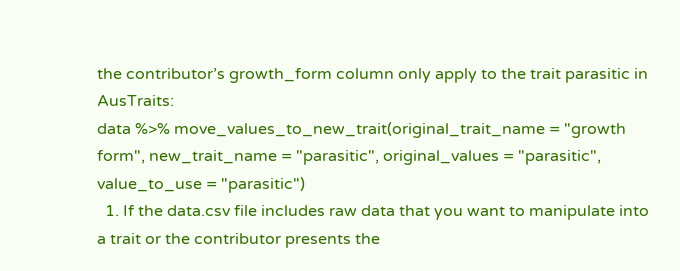the contributor’s growth_form column only apply to the trait parasitic in AusTraits:
data %>% move_values_to_new_trait(original_trait_name = "growth form", new_trait_name = "parasitic", original_values = "parasitic", value_to_use = "parasitic")
  1. If the data.csv file includes raw data that you want to manipulate into a trait or the contributor presents the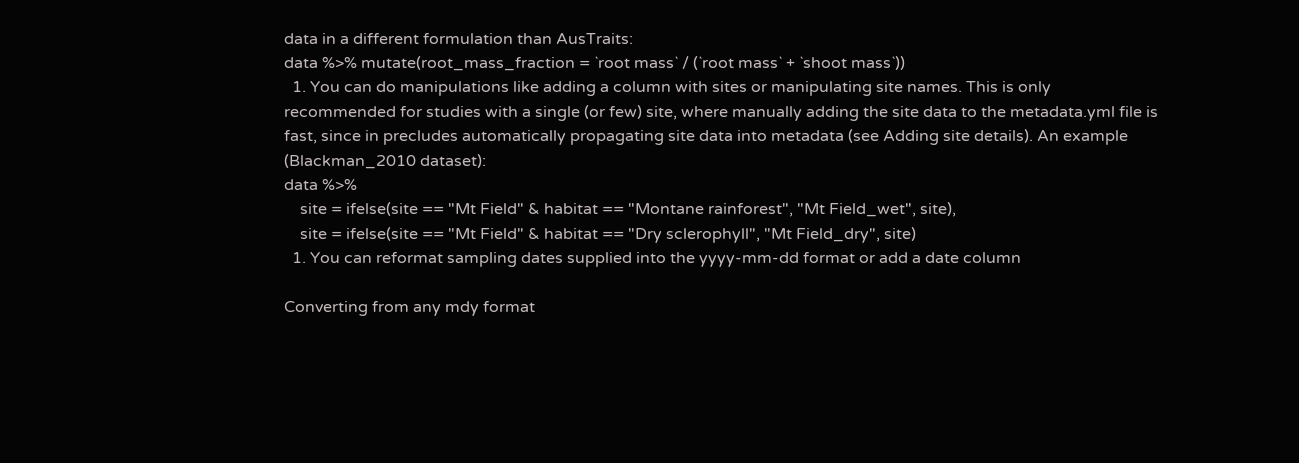data in a different formulation than AusTraits:
data %>% mutate(root_mass_fraction = `root mass` / (`root mass` + `shoot mass`))
  1. You can do manipulations like adding a column with sites or manipulating site names. This is only recommended for studies with a single (or few) site, where manually adding the site data to the metadata.yml file is fast, since in precludes automatically propagating site data into metadata (see Adding site details). An example (Blackman_2010 dataset):
data %>%
    site = ifelse(site == "Mt Field" & habitat == "Montane rainforest", "Mt Field_wet", site),
    site = ifelse(site == "Mt Field" & habitat == "Dry sclerophyll", "Mt Field_dry", site)
  1. You can reformat sampling dates supplied into the yyyy-mm-dd format or add a date column

Converting from any mdy format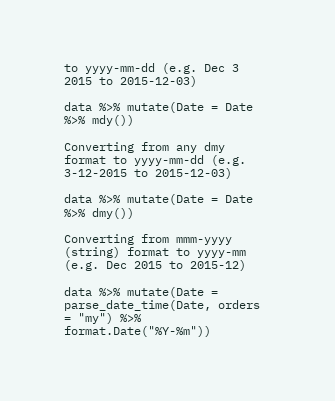to yyyy-mm-dd (e.g. Dec 3 2015 to 2015-12-03)

data %>% mutate(Date = Date %>% mdy())

Converting from any dmy format to yyyy-mm-dd (e.g. 3-12-2015 to 2015-12-03)

data %>% mutate(Date = Date %>% dmy())

Converting from mmm-yyyy (string) format to yyyy-mm (e.g. Dec 2015 to 2015-12)

data %>% mutate(Date = parse_date_time(Date, orders = "my") %>% format.Date("%Y-%m"))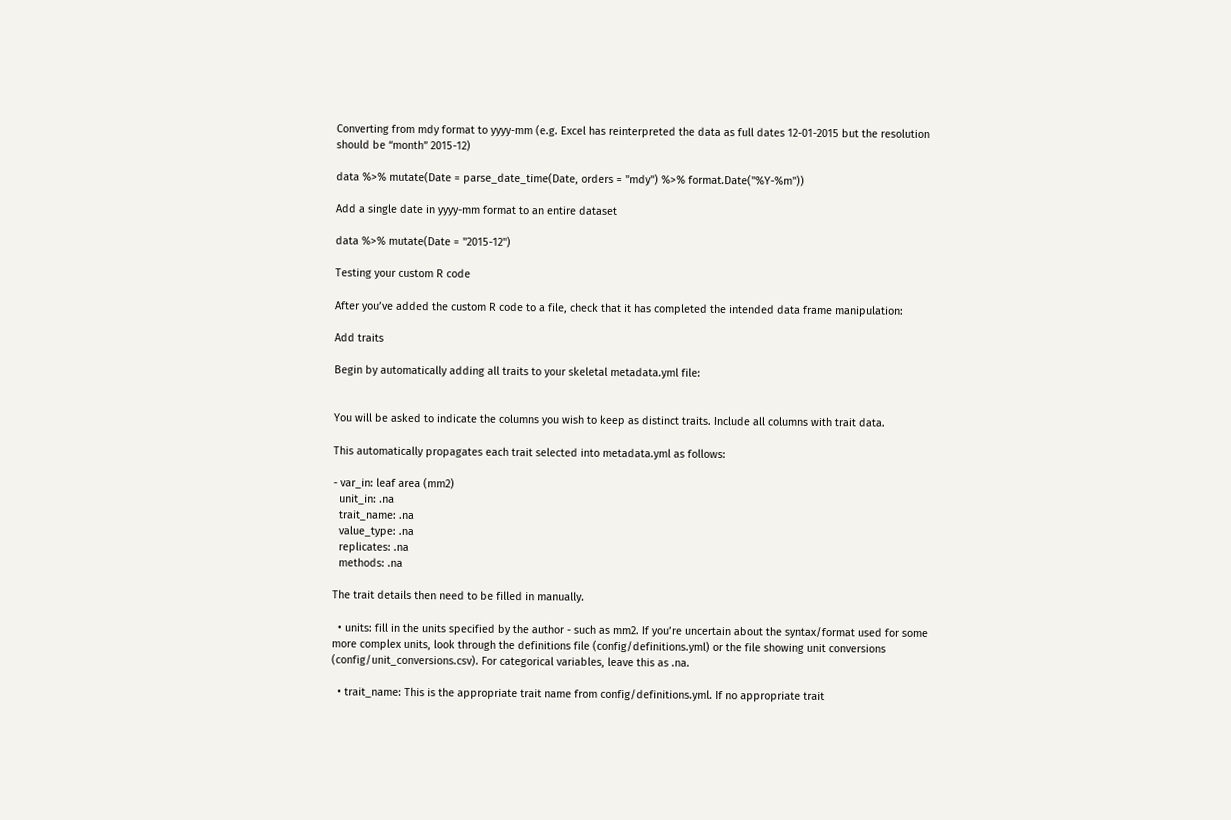Converting from mdy format to yyyy-mm (e.g. Excel has reinterpreted the data as full dates 12-01-2015 but the resolution should be “month” 2015-12)

data %>% mutate(Date = parse_date_time(Date, orders = "mdy") %>% format.Date("%Y-%m"))

Add a single date in yyyy-mm format to an entire dataset

data %>% mutate(Date = "2015-12")

Testing your custom R code

After you’ve added the custom R code to a file, check that it has completed the intended data frame manipulation:

Add traits

Begin by automatically adding all traits to your skeletal metadata.yml file:


You will be asked to indicate the columns you wish to keep as distinct traits. Include all columns with trait data.

This automatically propagates each trait selected into metadata.yml as follows:

- var_in: leaf area (mm2)
  unit_in: .na
  trait_name: .na
  value_type: .na
  replicates: .na
  methods: .na

The trait details then need to be filled in manually.

  • units: fill in the units specified by the author - such as mm2. If you’re uncertain about the syntax/format used for some more complex units, look through the definitions file (config/definitions.yml) or the file showing unit conversions (config/unit_conversions.csv). For categorical variables, leave this as .na.

  • trait_name: This is the appropriate trait name from config/definitions.yml. If no appropriate trait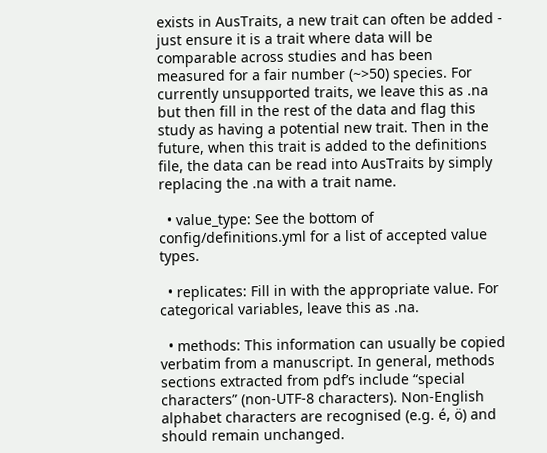exists in AusTraits, a new trait can often be added - just ensure it is a trait where data will be comparable across studies and has been measured for a fair number (~>50) species. For currently unsupported traits, we leave this as .na but then fill in the rest of the data and flag this study as having a potential new trait. Then in the future, when this trait is added to the definitions file, the data can be read into AusTraits by simply replacing the .na with a trait name.

  • value_type: See the bottom of config/definitions.yml for a list of accepted value types.

  • replicates: Fill in with the appropriate value. For categorical variables, leave this as .na.

  • methods: This information can usually be copied verbatim from a manuscript. In general, methods sections extracted from pdf’s include “special characters” (non-UTF-8 characters). Non-English alphabet characters are recognised (e.g. é, ö) and should remain unchanged.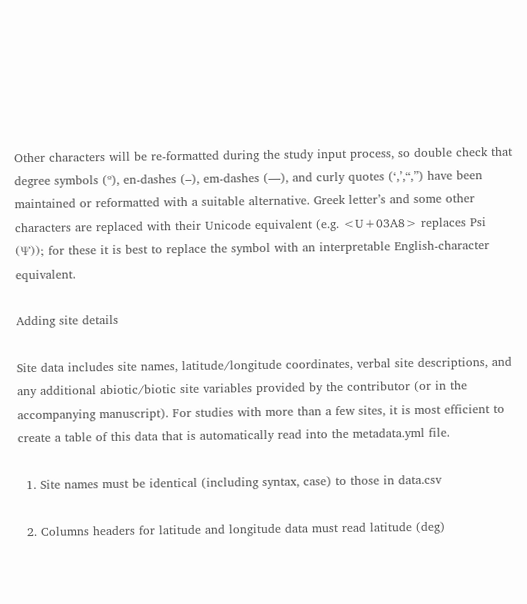Other characters will be re-formatted during the study input process, so double check that degree symbols (º), en-dashes (–), em-dashes (—), and curly quotes (‘,’,“,”) have been maintained or reformatted with a suitable alternative. Greek letter’s and some other characters are replaced with their Unicode equivalent (e.g. <U+03A8> replaces Psi (Ψ)); for these it is best to replace the symbol with an interpretable English-character equivalent.

Adding site details

Site data includes site names, latitude/longitude coordinates, verbal site descriptions, and any additional abiotic/biotic site variables provided by the contributor (or in the accompanying manuscript). For studies with more than a few sites, it is most efficient to create a table of this data that is automatically read into the metadata.yml file.

  1. Site names must be identical (including syntax, case) to those in data.csv

  2. Columns headers for latitude and longitude data must read latitude (deg)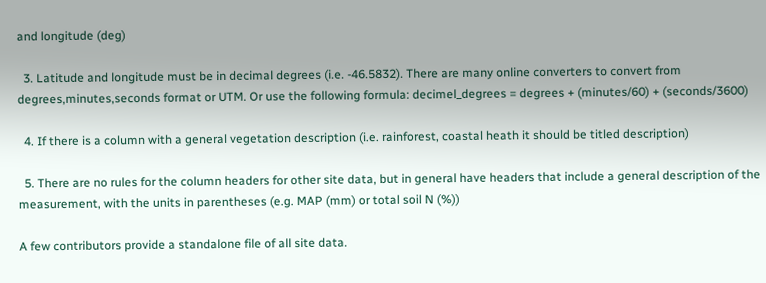and longitude (deg)

  3. Latitude and longitude must be in decimal degrees (i.e. -46.5832). There are many online converters to convert from degrees,minutes,seconds format or UTM. Or use the following formula: decimel_degrees = degrees + (minutes/60) + (seconds/3600)

  4. If there is a column with a general vegetation description (i.e. rainforest, coastal heath it should be titled description)

  5. There are no rules for the column headers for other site data, but in general have headers that include a general description of the measurement, with the units in parentheses (e.g. MAP (mm) or total soil N (%))

A few contributors provide a standalone file of all site data.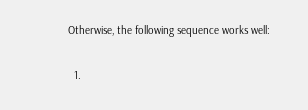Otherwise, the following sequence works well:

  1.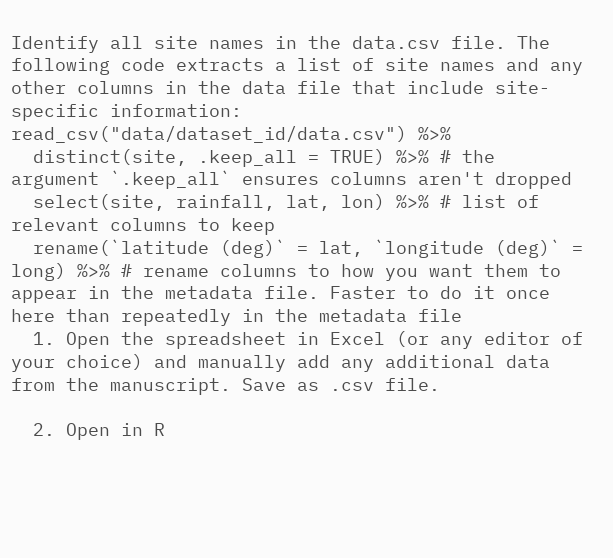Identify all site names in the data.csv file. The following code extracts a list of site names and any other columns in the data file that include site-specific information:
read_csv("data/dataset_id/data.csv") %>%
  distinct(site, .keep_all = TRUE) %>% # the argument `.keep_all` ensures columns aren't dropped
  select(site, rainfall, lat, lon) %>% # list of relevant columns to keep
  rename(`latitude (deg)` = lat, `longitude (deg)` = long) %>% # rename columns to how you want them to appear in the metadata file. Faster to do it once here than repeatedly in the metadata file
  1. Open the spreadsheet in Excel (or any editor of your choice) and manually add any additional data from the manuscript. Save as .csv file.

  2. Open in R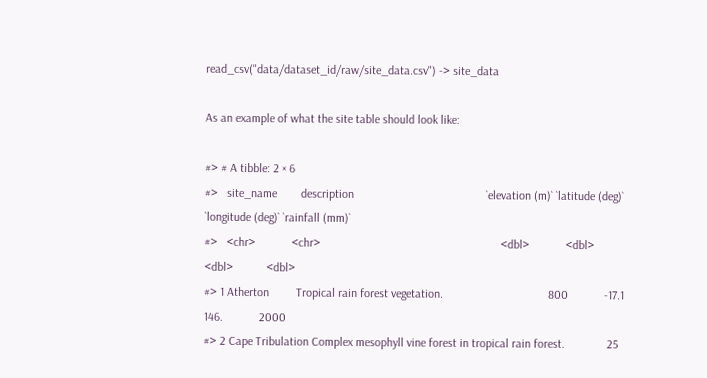read_csv("data/dataset_id/raw/site_data.csv") -> site_data

As an example of what the site table should look like:

#> # A tibble: 2 × 6
#>   site_name        description                                            `elevation (m)` `latitude (deg)` `longitude (deg)` `rainfall (mm)`
#>   <chr>            <chr>                                                            <dbl>            <dbl>             <dbl>           <dbl>
#> 1 Atherton         Tropical rain forest vegetation.                                   800            -17.1              146.            2000
#> 2 Cape Tribulation Complex mesophyll vine forest in tropical rain forest.              25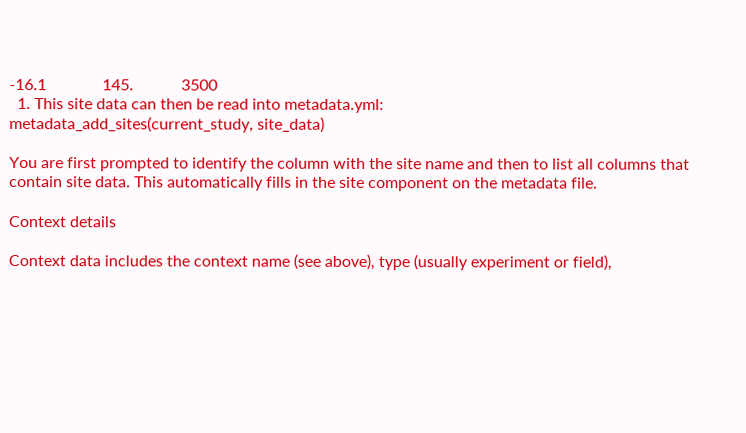-16.1              145.            3500
  1. This site data can then be read into metadata.yml:
metadata_add_sites(current_study, site_data)

You are first prompted to identify the column with the site name and then to list all columns that contain site data. This automatically fills in the site component on the metadata file.

Context details

Context data includes the context name (see above), type (usually experiment or field),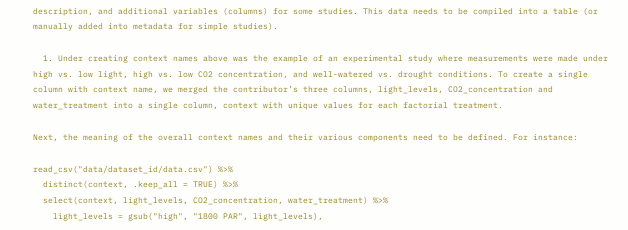description, and additional variables (columns) for some studies. This data needs to be compiled into a table (or manually added into metadata for simple studies).

  1. Under creating context names above was the example of an experimental study where measurements were made under high vs. low light, high vs. low CO2 concentration, and well-watered vs. drought conditions. To create a single column with context name, we merged the contributor’s three columns, light_levels, CO2_concentration and water_treatment into a single column, context with unique values for each factorial treatment.

Next, the meaning of the overall context names and their various components need to be defined. For instance:

read_csv("data/dataset_id/data.csv") %>%
  distinct(context, .keep_all = TRUE) %>%
  select(context, light_levels, CO2_concentration, water_treatment) %>%
    light_levels = gsub("high", "1800 PAR", light_levels),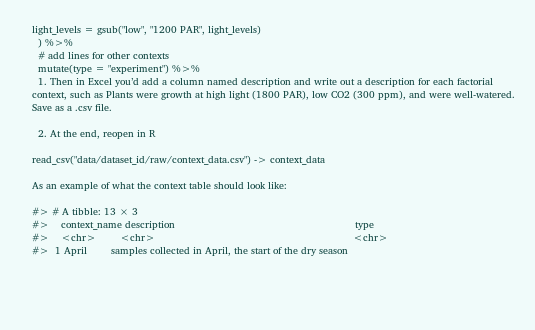light_levels = gsub("low", "1200 PAR", light_levels)
  ) %>%
  # add lines for other contexts
  mutate(type = "experiment") %>%
  1. Then in Excel you’d add a column named description and write out a description for each factorial context, such as Plants were growth at high light (1800 PAR), low CO2 (300 ppm), and were well-watered. Save as a .csv file.

  2. At the end, reopen in R

read_csv("data/dataset_id/raw/context_data.csv") -> context_data

As an example of what the context table should look like:

#> # A tibble: 13 × 3
#>    context_name description                                                            type
#>    <chr>        <chr>                                                                  <chr>
#>  1 April        samples collected in April, the start of the dry season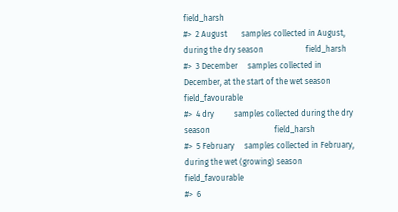field_harsh
#>  2 August       samples collected in August, during the dry season                     field_harsh
#>  3 December     samples collected in December, at the start of the wet season          field_favourable
#>  4 dry          samples collected during the dry season                                field_harsh
#>  5 February     samples collected in February,  during the wet (growing) season        field_favourable
#>  6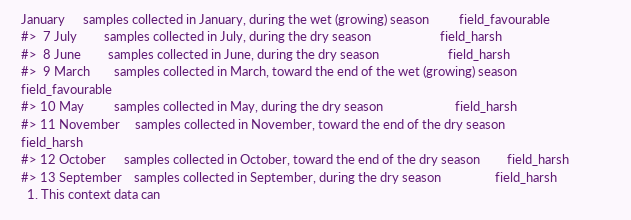January      samples collected in January, during the wet (growing) season          field_favourable
#>  7 July         samples collected in July, during the dry season                       field_harsh
#>  8 June         samples collected in June, during the dry season                       field_harsh
#>  9 March        samples collected in March, toward the end of the wet (growing) season field_favourable
#> 10 May          samples collected in May, during the dry season                        field_harsh
#> 11 November     samples collected in November, toward the end of the dry season        field_harsh
#> 12 October      samples collected in October, toward the end of the dry season         field_harsh
#> 13 September    samples collected in September, during the dry season                  field_harsh
  1. This context data can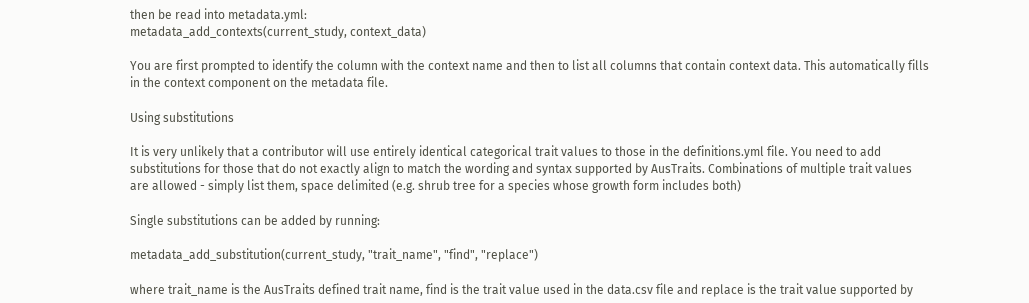then be read into metadata.yml:
metadata_add_contexts(current_study, context_data)

You are first prompted to identify the column with the context name and then to list all columns that contain context data. This automatically fills in the context component on the metadata file.

Using substitutions

It is very unlikely that a contributor will use entirely identical categorical trait values to those in the definitions.yml file. You need to add substitutions for those that do not exactly align to match the wording and syntax supported by AusTraits. Combinations of multiple trait values are allowed - simply list them, space delimited (e.g. shrub tree for a species whose growth form includes both)

Single substitutions can be added by running:

metadata_add_substitution(current_study, "trait_name", "find", "replace")

where trait_name is the AusTraits defined trait name, find is the trait value used in the data.csv file and replace is the trait value supported by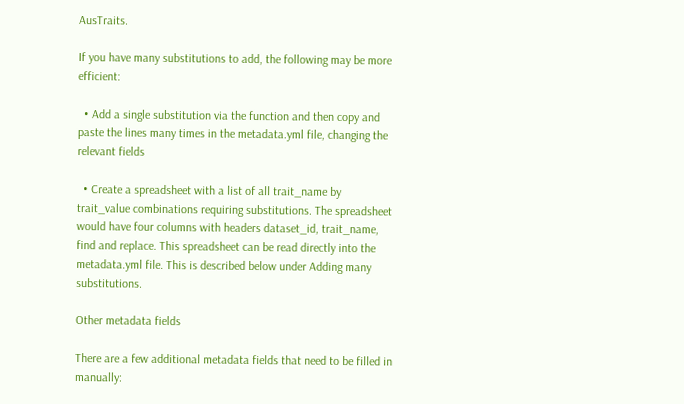AusTraits.

If you have many substitutions to add, the following may be more efficient:

  • Add a single substitution via the function and then copy and paste the lines many times in the metadata.yml file, changing the relevant fields

  • Create a spreadsheet with a list of all trait_name by trait_value combinations requiring substitutions. The spreadsheet would have four columns with headers dataset_id, trait_name, find and replace. This spreadsheet can be read directly into the metadata.yml file. This is described below under Adding many substitutions.

Other metadata fields

There are a few additional metadata fields that need to be filled in manually: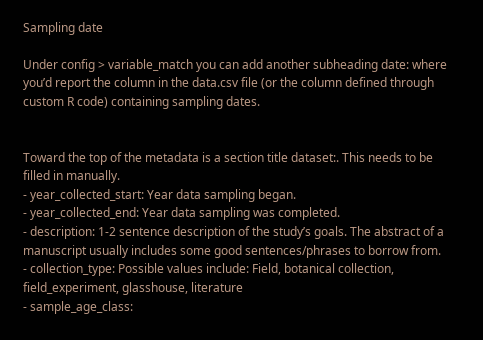Sampling date

Under config > variable_match you can add another subheading date: where you’d report the column in the data.csv file (or the column defined through custom R code) containing sampling dates.


Toward the top of the metadata is a section title dataset:. This needs to be filled in manually.
- year_collected_start: Year data sampling began.
- year_collected_end: Year data sampling was completed.
- description: 1-2 sentence description of the study’s goals. The abstract of a manuscript usually includes some good sentences/phrases to borrow from.
- collection_type: Possible values include: Field, botanical collection, field_experiment, glasshouse, literature
- sample_age_class: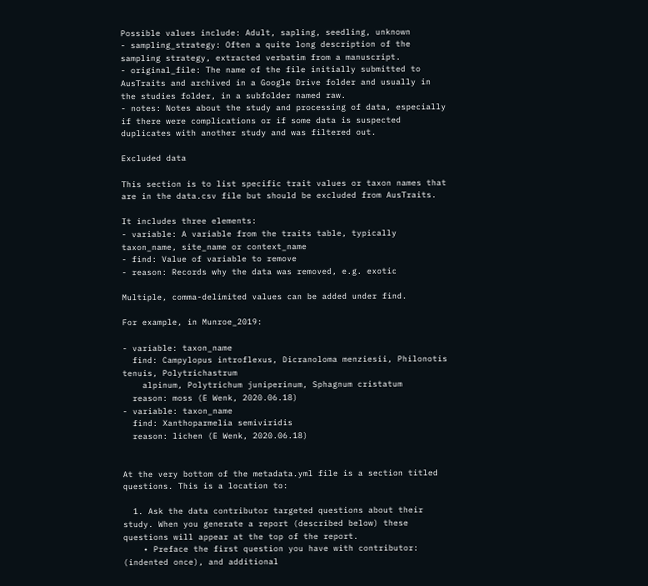Possible values include: Adult, sapling, seedling, unknown
- sampling_strategy: Often a quite long description of the sampling strategy, extracted verbatim from a manuscript.
- original_file: The name of the file initially submitted to AusTraits and archived in a Google Drive folder and usually in the studies folder, in a subfolder named raw.
- notes: Notes about the study and processing of data, especially if there were complications or if some data is suspected duplicates with another study and was filtered out.

Excluded data

This section is to list specific trait values or taxon names that are in the data.csv file but should be excluded from AusTraits.

It includes three elements:
- variable: A variable from the traits table, typically taxon_name, site_name or context_name
- find: Value of variable to remove
- reason: Records why the data was removed, e.g. exotic

Multiple, comma-delimited values can be added under find.

For example, in Munroe_2019:

- variable: taxon_name
  find: Campylopus introflexus, Dicranoloma menziesii, Philonotis tenuis, Polytrichastrum
    alpinum, Polytrichum juniperinum, Sphagnum cristatum
  reason: moss (E Wenk, 2020.06.18)
- variable: taxon_name
  find: Xanthoparmelia semiviridis
  reason: lichen (E Wenk, 2020.06.18)


At the very bottom of the metadata.yml file is a section titled questions. This is a location to:

  1. Ask the data contributor targeted questions about their study. When you generate a report (described below) these questions will appear at the top of the report.
    • Preface the first question you have with contributor: (indented once), and additional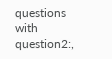questions with question2:,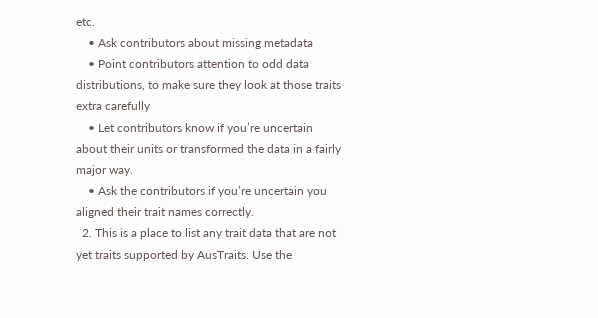etc.
    • Ask contributors about missing metadata
    • Point contributors attention to odd data distributions, to make sure they look at those traits extra carefully
    • Let contributors know if you’re uncertain about their units or transformed the data in a fairly major way.
    • Ask the contributors if you’re uncertain you aligned their trait names correctly.
  2. This is a place to list any trait data that are not yet traits supported by AusTraits. Use the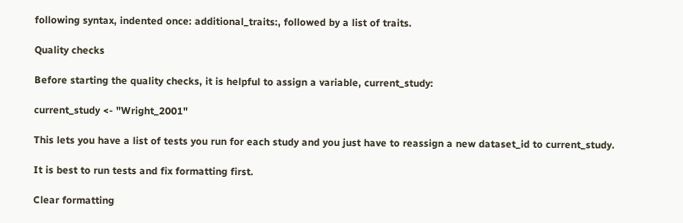following syntax, indented once: additional_traits:, followed by a list of traits.

Quality checks

Before starting the quality checks, it is helpful to assign a variable, current_study:

current_study <- "Wright_2001"

This lets you have a list of tests you run for each study and you just have to reassign a new dataset_id to current_study.

It is best to run tests and fix formatting first.

Clear formatting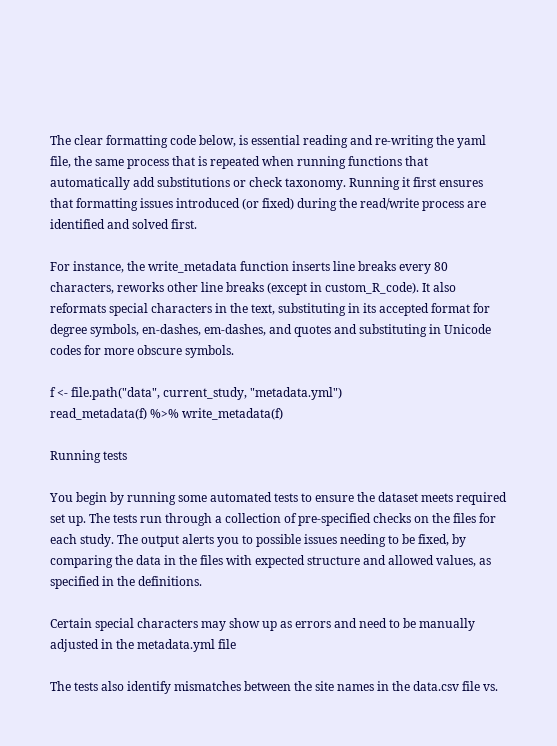The clear formatting code below, is essential reading and re-writing the yaml file, the same process that is repeated when running functions that automatically add substitutions or check taxonomy. Running it first ensures that formatting issues introduced (or fixed) during the read/write process are identified and solved first.

For instance, the write_metadata function inserts line breaks every 80 characters, reworks other line breaks (except in custom_R_code). It also reformats special characters in the text, substituting in its accepted format for degree symbols, en-dashes, em-dashes, and quotes and substituting in Unicode codes for more obscure symbols.

f <- file.path("data", current_study, "metadata.yml")
read_metadata(f) %>% write_metadata(f)

Running tests

You begin by running some automated tests to ensure the dataset meets required set up. The tests run through a collection of pre-specified checks on the files for each study. The output alerts you to possible issues needing to be fixed, by comparing the data in the files with expected structure and allowed values, as specified in the definitions.

Certain special characters may show up as errors and need to be manually adjusted in the metadata.yml file

The tests also identify mismatches between the site names in the data.csv file vs.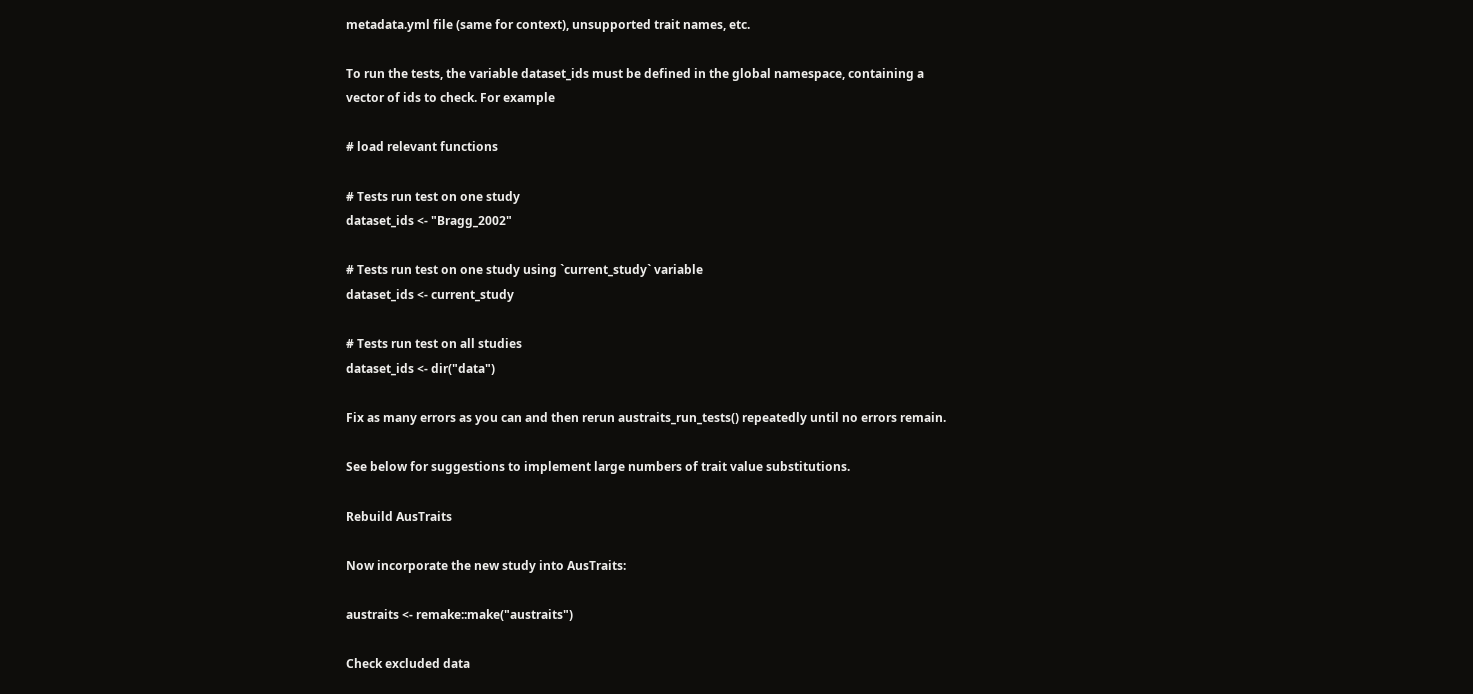metadata.yml file (same for context), unsupported trait names, etc.

To run the tests, the variable dataset_ids must be defined in the global namespace, containing a vector of ids to check. For example

# load relevant functions

# Tests run test on one study
dataset_ids <- "Bragg_2002"

# Tests run test on one study using `current_study` variable
dataset_ids <- current_study

# Tests run test on all studies
dataset_ids <- dir("data")

Fix as many errors as you can and then rerun austraits_run_tests() repeatedly until no errors remain.

See below for suggestions to implement large numbers of trait value substitutions.

Rebuild AusTraits

Now incorporate the new study into AusTraits:

austraits <- remake::make("austraits")

Check excluded data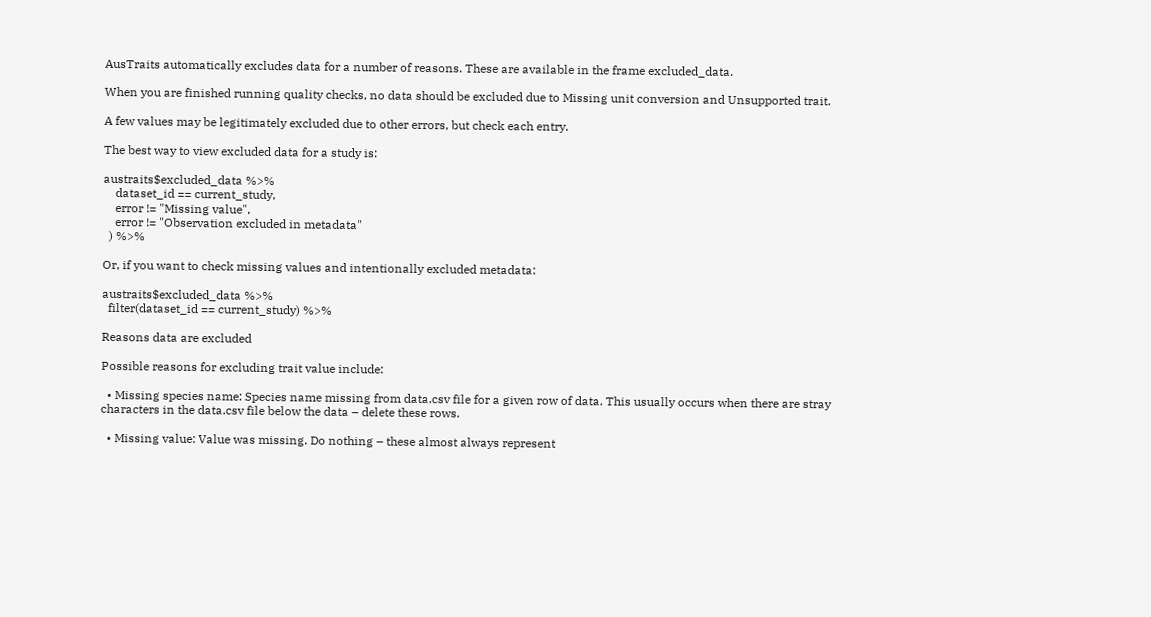AusTraits automatically excludes data for a number of reasons. These are available in the frame excluded_data.

When you are finished running quality checks, no data should be excluded due to Missing unit conversion and Unsupported trait.

A few values may be legitimately excluded due to other errors, but check each entry.

The best way to view excluded data for a study is:

austraits$excluded_data %>%
    dataset_id == current_study,
    error != "Missing value",
    error != "Observation excluded in metadata"
  ) %>%

Or, if you want to check missing values and intentionally excluded metadata:

austraits$excluded_data %>%
  filter(dataset_id == current_study) %>%

Reasons data are excluded

Possible reasons for excluding trait value include:

  • Missing species name: Species name missing from data.csv file for a given row of data. This usually occurs when there are stray characters in the data.csv file below the data – delete these rows.

  • Missing value: Value was missing. Do nothing – these almost always represent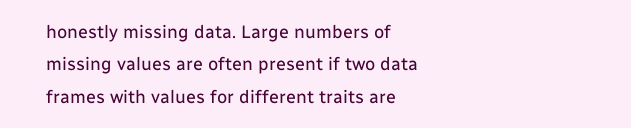honestly missing data. Large numbers of missing values are often present if two data frames with values for different traits are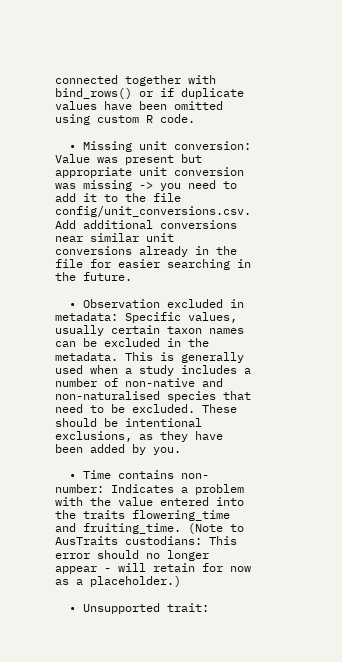connected together with bind_rows() or if duplicate values have been omitted using custom R code.

  • Missing unit conversion: Value was present but appropriate unit conversion was missing -> you need to add it to the file config/unit_conversions.csv. Add additional conversions near similar unit conversions already in the file for easier searching in the future.

  • Observation excluded in metadata: Specific values, usually certain taxon names can be excluded in the metadata. This is generally used when a study includes a number of non-native and non-naturalised species that need to be excluded. These should be intentional exclusions, as they have been added by you.

  • Time contains non-number: Indicates a problem with the value entered into the traits flowering_time and fruiting_time. (Note to AusTraits custodians: This error should no longer appear - will retain for now as a placeholder.)

  • Unsupported trait: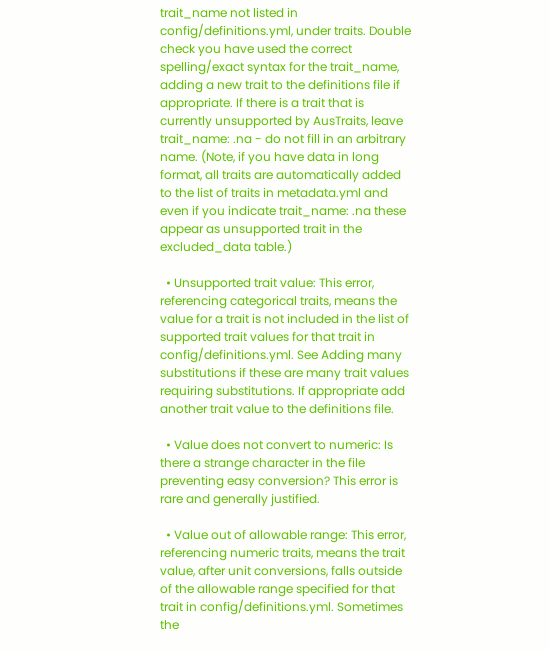trait_name not listed in config/definitions.yml, under traits. Double check you have used the correct spelling/exact syntax for the trait_name, adding a new trait to the definitions file if appropriate. If there is a trait that is currently unsupported by AusTraits, leave trait_name: .na - do not fill in an arbitrary name. (Note, if you have data in long format, all traits are automatically added to the list of traits in metadata.yml and even if you indicate trait_name: .na these appear as unsupported trait in the excluded_data table.)

  • Unsupported trait value: This error, referencing categorical traits, means the value for a trait is not included in the list of supported trait values for that trait in config/definitions.yml. See Adding many substitutions if these are many trait values requiring substitutions. If appropriate add another trait value to the definitions file.

  • Value does not convert to numeric: Is there a strange character in the file preventing easy conversion? This error is rare and generally justified.

  • Value out of allowable range: This error, referencing numeric traits, means the trait value, after unit conversions, falls outside of the allowable range specified for that trait in config/definitions.yml. Sometimes the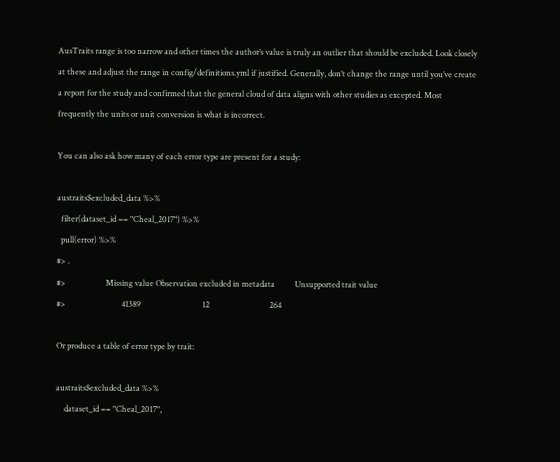AusTraits range is too narrow and other times the author’s value is truly an outlier that should be excluded. Look closely at these and adjust the range in config/definitions.yml if justified. Generally, don’t change the range until you’ve create a report for the study and confirmed that the general cloud of data aligns with other studies as excepted. Most frequently the units or unit conversion is what is incorrect.

You can also ask how many of each error type are present for a study:

austraits$excluded_data %>%
  filter(dataset_id == "Cheal_2017") %>%
  pull(error) %>%
#> .
#>                    Missing value Observation excluded in metadata          Unsupported trait value
#>                            41389                               12                              264

Or produce a table of error type by trait:

austraits$excluded_data %>%
    dataset_id == "Cheal_2017",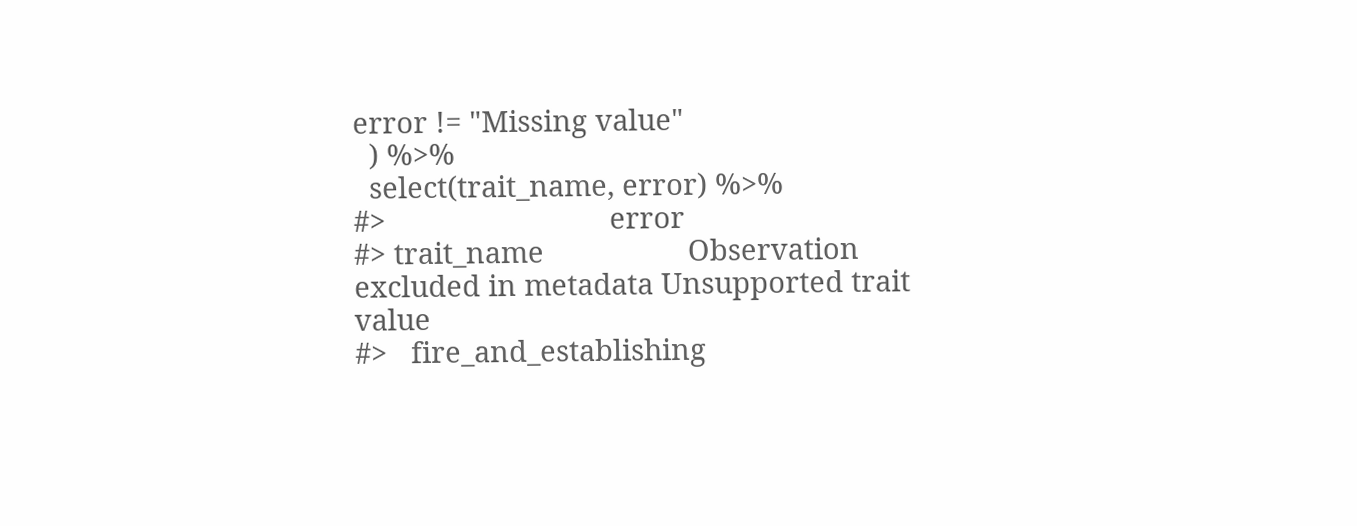error != "Missing value"
  ) %>%
  select(trait_name, error) %>%
#>                            error
#> trait_name                  Observation excluded in metadata Unsupported trait value
#>   fire_and_establishing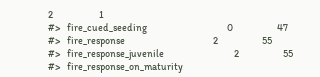2                       1
#>   fire_cued_seeding                                        0                      47
#>   fire_response                                            2                      55
#>   fire_response_juvenile                                   2                      55
#>   fire_response_on_maturity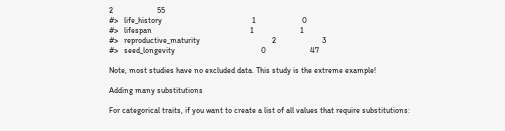2                      55
#>   life_history                                             1                       0
#>   lifespan                                                 1                       1
#>   reproductive_maturity                                    2                       3
#>   seed_longevity                                           0                      47

Note, most studies have no excluded data. This study is the extreme example!

Adding many substitutions

For categorical traits, if you want to create a list of all values that require substitutions: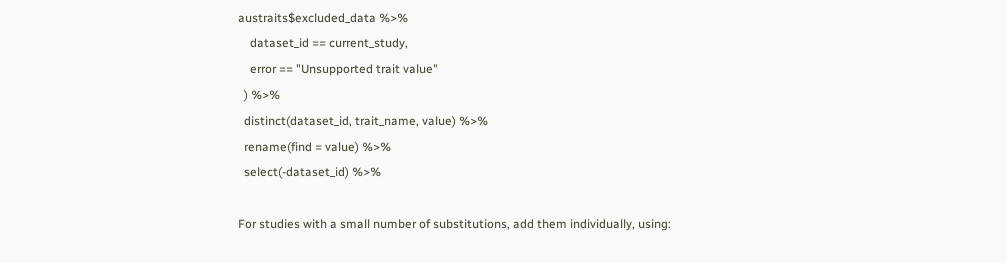austraits$excluded_data %>%
    dataset_id == current_study,
    error == "Unsupported trait value"
  ) %>%
  distinct(dataset_id, trait_name, value) %>%
  rename(find = value) %>%
  select(-dataset_id) %>%

For studies with a small number of substitutions, add them individually, using: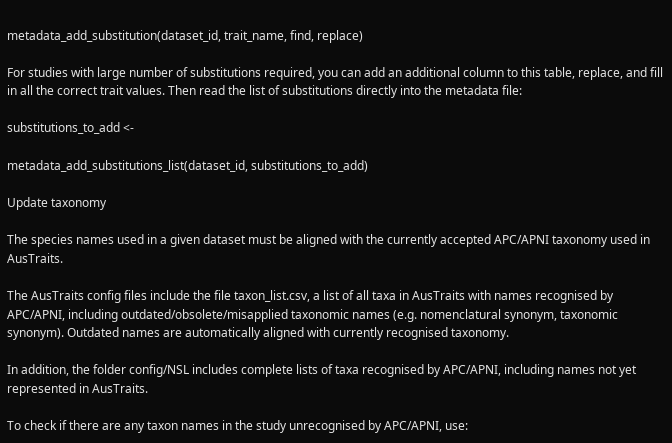metadata_add_substitution(dataset_id, trait_name, find, replace)

For studies with large number of substitutions required, you can add an additional column to this table, replace, and fill in all the correct trait values. Then read the list of substitutions directly into the metadata file:

substitutions_to_add <-

metadata_add_substitutions_list(dataset_id, substitutions_to_add)

Update taxonomy

The species names used in a given dataset must be aligned with the currently accepted APC/APNI taxonomy used in AusTraits.

The AusTraits config files include the file taxon_list.csv, a list of all taxa in AusTraits with names recognised by APC/APNI, including outdated/obsolete/misapplied taxonomic names (e.g. nomenclatural synonym, taxonomic synonym). Outdated names are automatically aligned with currently recognised taxonomy.

In addition, the folder config/NSL includes complete lists of taxa recognised by APC/APNI, including names not yet represented in AusTraits.

To check if there are any taxon names in the study unrecognised by APC/APNI, use: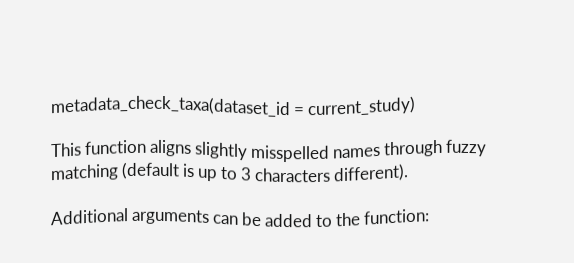metadata_check_taxa(dataset_id = current_study)

This function aligns slightly misspelled names through fuzzy matching (default is up to 3 characters different).

Additional arguments can be added to the function: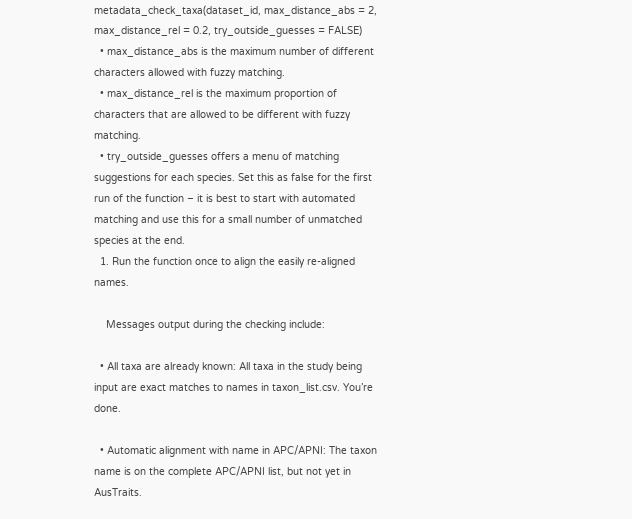metadata_check_taxa(dataset_id, max_distance_abs = 2, max_distance_rel = 0.2, try_outside_guesses = FALSE)
  • max_distance_abs is the maximum number of different characters allowed with fuzzy matching.
  • max_distance_rel is the maximum proportion of characters that are allowed to be different with fuzzy matching.
  • try_outside_guesses offers a menu of matching suggestions for each species. Set this as false for the first run of the function – it is best to start with automated matching and use this for a small number of unmatched species at the end.
  1. Run the function once to align the easily re-aligned names.

    Messages output during the checking include:

  • All taxa are already known: All taxa in the study being input are exact matches to names in taxon_list.csv. You’re done.

  • Automatic alignment with name in APC/APNI: The taxon name is on the complete APC/APNI list, but not yet in AusTraits.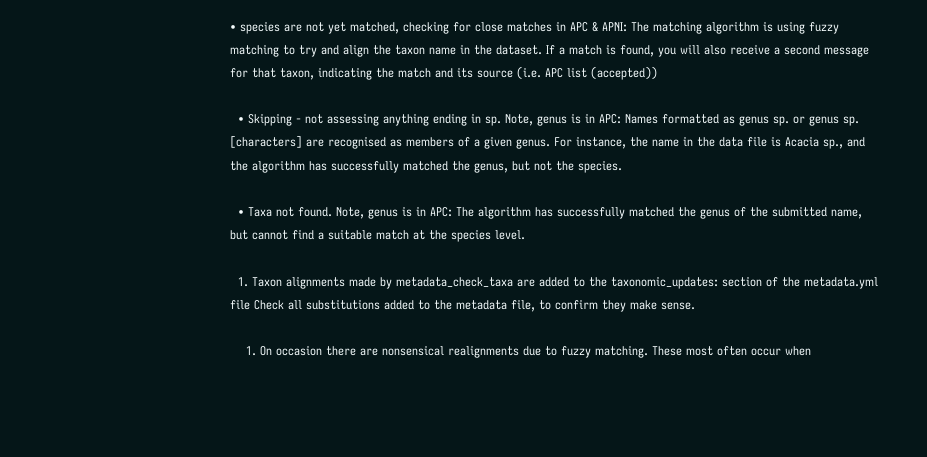• species are not yet matched, checking for close matches in APC & APNI: The matching algorithm is using fuzzy matching to try and align the taxon name in the dataset. If a match is found, you will also receive a second message for that taxon, indicating the match and its source (i.e. APC list (accepted))

  • Skipping - not assessing anything ending in sp. Note, genus is in APC: Names formatted as genus sp. or genus sp. [characters] are recognised as members of a given genus. For instance, the name in the data file is Acacia sp., and the algorithm has successfully matched the genus, but not the species.

  • Taxa not found. Note, genus is in APC: The algorithm has successfully matched the genus of the submitted name, but cannot find a suitable match at the species level.

  1. Taxon alignments made by metadata_check_taxa are added to the taxonomic_updates: section of the metadata.yml file Check all substitutions added to the metadata file, to confirm they make sense.

    1. On occasion there are nonsensical realignments due to fuzzy matching. These most often occur when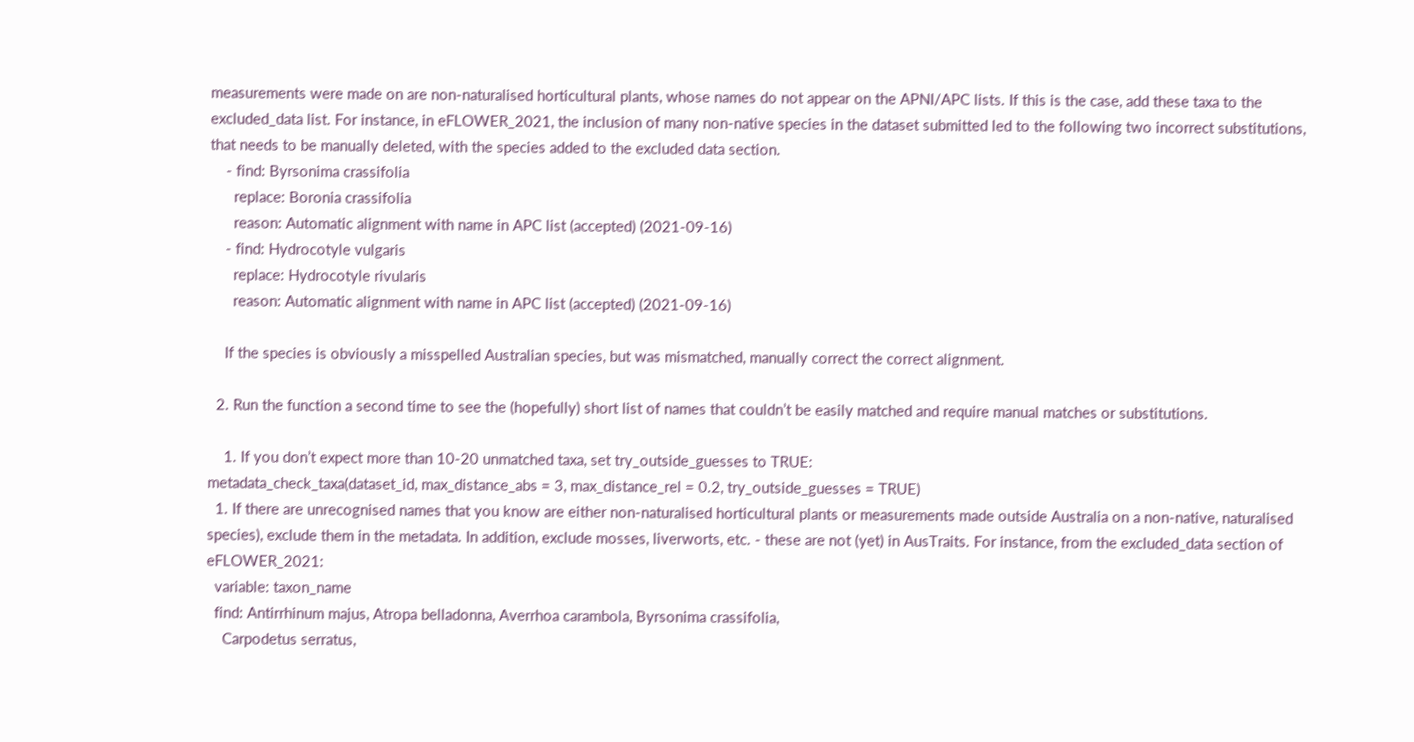measurements were made on are non-naturalised horticultural plants, whose names do not appear on the APNI/APC lists. If this is the case, add these taxa to the excluded_data list. For instance, in eFLOWER_2021, the inclusion of many non-native species in the dataset submitted led to the following two incorrect substitutions, that needs to be manually deleted, with the species added to the excluded data section.
    - find: Byrsonima crassifolia
      replace: Boronia crassifolia
      reason: Automatic alignment with name in APC list (accepted) (2021-09-16)
    - find: Hydrocotyle vulgaris
      replace: Hydrocotyle rivularis
      reason: Automatic alignment with name in APC list (accepted) (2021-09-16)

    If the species is obviously a misspelled Australian species, but was mismatched, manually correct the correct alignment.

  2. Run the function a second time to see the (hopefully) short list of names that couldn’t be easily matched and require manual matches or substitutions.

    1. If you don’t expect more than 10-20 unmatched taxa, set try_outside_guesses to TRUE:
metadata_check_taxa(dataset_id, max_distance_abs = 3, max_distance_rel = 0.2, try_outside_guesses = TRUE)
  1. If there are unrecognised names that you know are either non-naturalised horticultural plants or measurements made outside Australia on a non-native, naturalised species), exclude them in the metadata. In addition, exclude mosses, liverworts, etc. - these are not (yet) in AusTraits. For instance, from the excluded_data section of eFLOWER_2021:
  variable: taxon_name
  find: Antirrhinum majus, Atropa belladonna, Averrhoa carambola, Byrsonima crassifolia,
    Carpodetus serratus,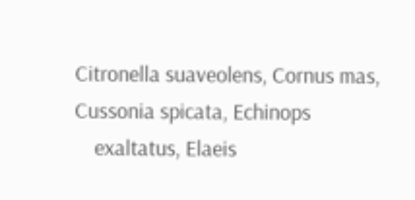Citronella suaveolens, Cornus mas, Cussonia spicata, Echinops
    exaltatus, Elaeis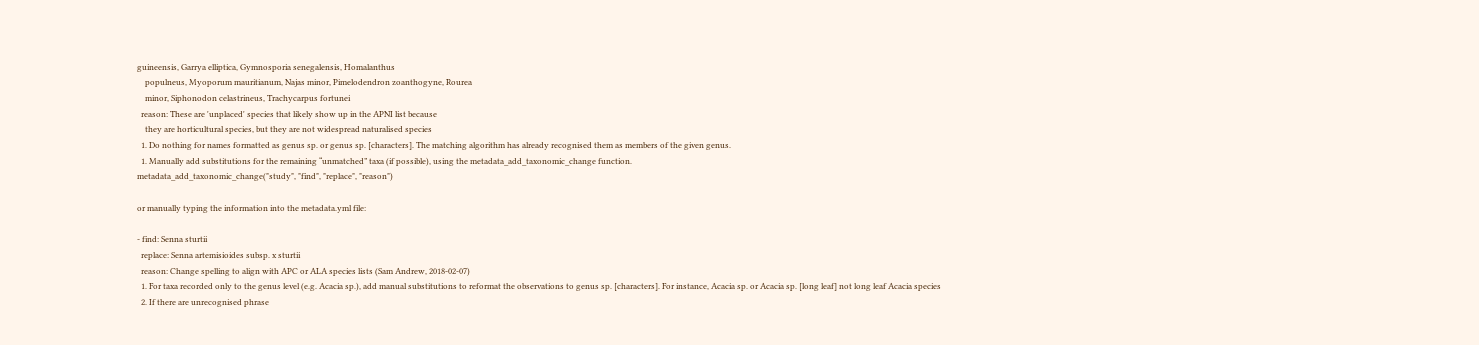guineensis, Garrya elliptica, Gymnosporia senegalensis, Homalanthus
    populneus, Myoporum mauritianum, Najas minor, Pimelodendron zoanthogyne, Rourea
    minor, Siphonodon celastrineus, Trachycarpus fortunei
  reason: These are 'unplaced' species that likely show up in the APNI list because
    they are horticultural species, but they are not widespread naturalised species
  1. Do nothing for names formatted as genus sp. or genus sp. [characters]. The matching algorithm has already recognised them as members of the given genus.
  1. Manually add substitutions for the remaining “unmatched” taxa (if possible), using the metadata_add_taxonomic_change function.
metadata_add_taxonomic_change("study", "find", "replace", "reason")

or manually typing the information into the metadata.yml file:

- find: Senna sturtii
  replace: Senna artemisioides subsp. x sturtii
  reason: Change spelling to align with APC or ALA species lists (Sam Andrew, 2018-02-07)
  1. For taxa recorded only to the genus level (e.g. Acacia sp.), add manual substitutions to reformat the observations to genus sp. [characters]. For instance, Acacia sp. or Acacia sp. [long leaf] not long leaf Acacia species
  2. If there are unrecognised phrase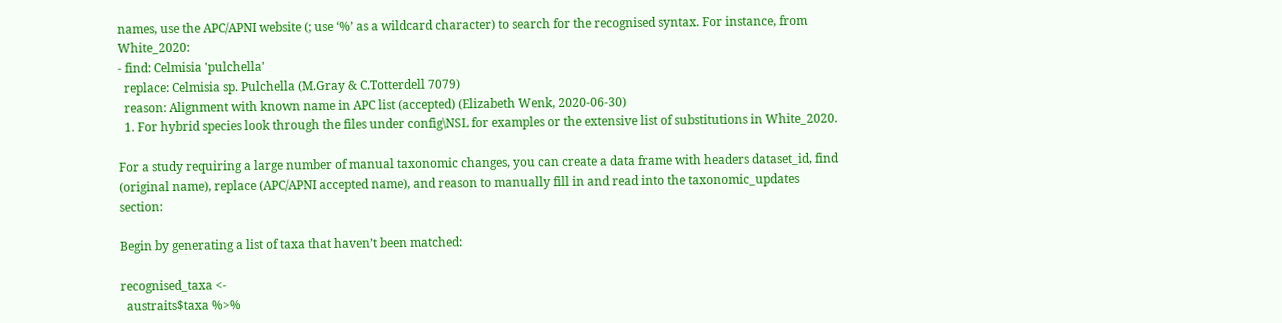names, use the APC/APNI website (; use ‘%’ as a wildcard character) to search for the recognised syntax. For instance, from White_2020:
- find: Celmisia 'pulchella'
  replace: Celmisia sp. Pulchella (M.Gray & C.Totterdell 7079)
  reason: Alignment with known name in APC list (accepted) (Elizabeth Wenk, 2020-06-30)
  1. For hybrid species look through the files under config\NSL for examples or the extensive list of substitutions in White_2020.

For a study requiring a large number of manual taxonomic changes, you can create a data frame with headers dataset_id, find (original name), replace (APC/APNI accepted name), and reason to manually fill in and read into the taxonomic_updates section:

Begin by generating a list of taxa that haven’t been matched:

recognised_taxa <-
  austraits$taxa %>%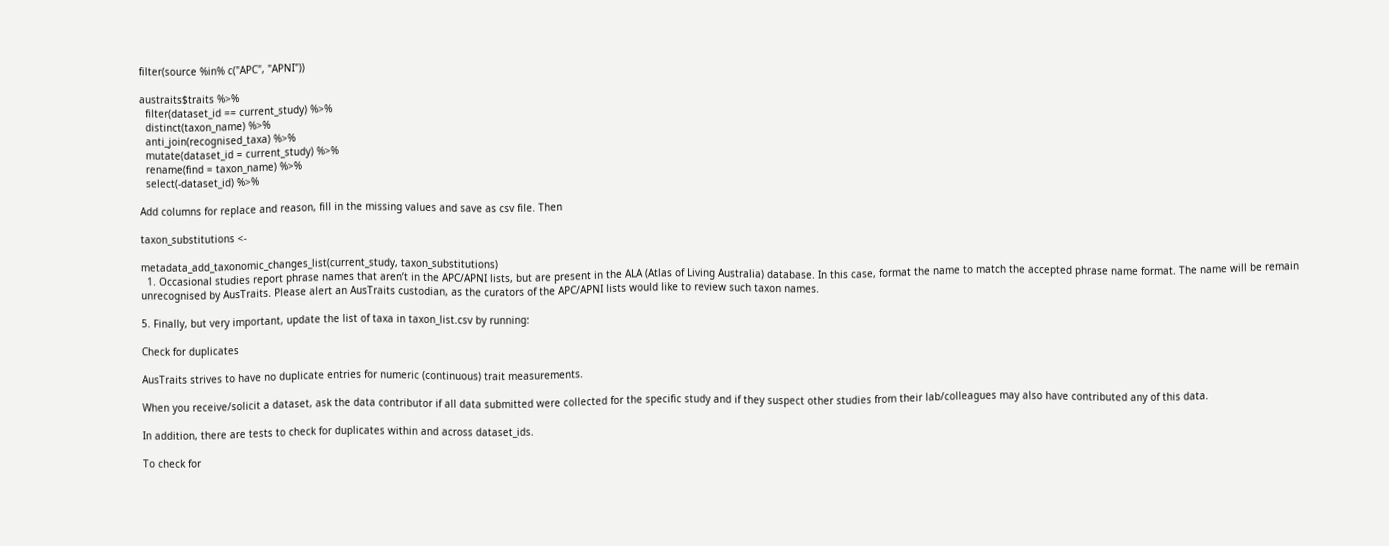filter(source %in% c("APC", "APNI"))

austraits$traits %>%
  filter(dataset_id == current_study) %>%
  distinct(taxon_name) %>%
  anti_join(recognised_taxa) %>%
  mutate(dataset_id = current_study) %>%
  rename(find = taxon_name) %>%
  select(-dataset_id) %>%

Add columns for replace and reason, fill in the missing values and save as csv file. Then

taxon_substitutions <-

metadata_add_taxonomic_changes_list(current_study, taxon_substitutions)
  1. Occasional studies report phrase names that aren’t in the APC/APNI lists, but are present in the ALA (Atlas of Living Australia) database. In this case, format the name to match the accepted phrase name format. The name will be remain unrecognised by AusTraits. Please alert an AusTraits custodian, as the curators of the APC/APNI lists would like to review such taxon names.

5. Finally, but very important, update the list of taxa in taxon_list.csv by running:

Check for duplicates

AusTraits strives to have no duplicate entries for numeric (continuous) trait measurements.

When you receive/solicit a dataset, ask the data contributor if all data submitted were collected for the specific study and if they suspect other studies from their lab/colleagues may also have contributed any of this data.

In addition, there are tests to check for duplicates within and across dataset_ids.

To check for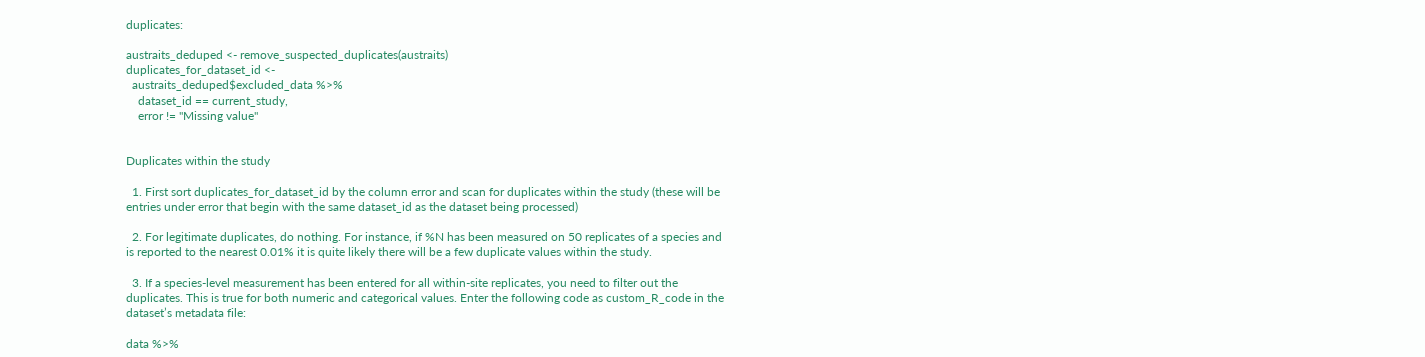duplicates:

austraits_deduped <- remove_suspected_duplicates(austraits)
duplicates_for_dataset_id <-
  austraits_deduped$excluded_data %>%
    dataset_id == current_study,
    error != "Missing value"


Duplicates within the study

  1. First sort duplicates_for_dataset_id by the column error and scan for duplicates within the study (these will be entries under error that begin with the same dataset_id as the dataset being processed)

  2. For legitimate duplicates, do nothing. For instance, if %N has been measured on 50 replicates of a species and is reported to the nearest 0.01% it is quite likely there will be a few duplicate values within the study.

  3. If a species-level measurement has been entered for all within-site replicates, you need to filter out the duplicates. This is true for both numeric and categorical values. Enter the following code as custom_R_code in the dataset’s metadata file:

data %>%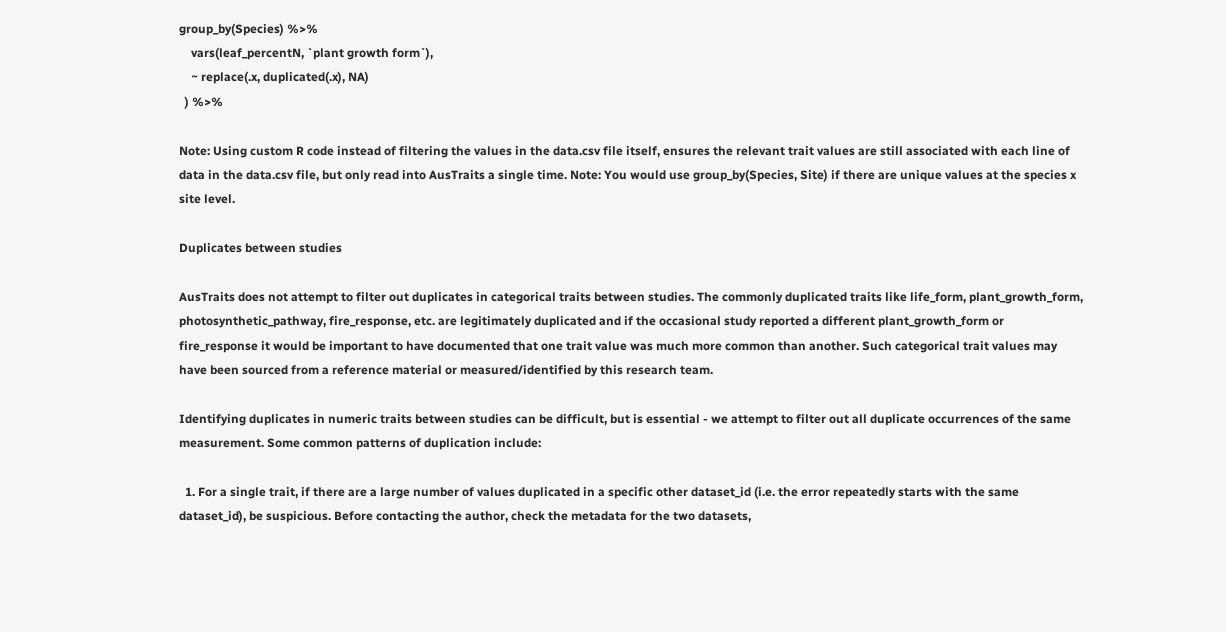group_by(Species) %>%
    vars(leaf_percentN, `plant growth form`),
    ~ replace(.x, duplicated(.x), NA)
  ) %>%

Note: Using custom R code instead of filtering the values in the data.csv file itself, ensures the relevant trait values are still associated with each line of data in the data.csv file, but only read into AusTraits a single time. Note: You would use group_by(Species, Site) if there are unique values at the species x site level.

Duplicates between studies

AusTraits does not attempt to filter out duplicates in categorical traits between studies. The commonly duplicated traits like life_form, plant_growth_form, photosynthetic_pathway, fire_response, etc. are legitimately duplicated and if the occasional study reported a different plant_growth_form or fire_response it would be important to have documented that one trait value was much more common than another. Such categorical trait values may have been sourced from a reference material or measured/identified by this research team.

Identifying duplicates in numeric traits between studies can be difficult, but is essential - we attempt to filter out all duplicate occurrences of the same measurement. Some common patterns of duplication include:

  1. For a single trait, if there are a large number of values duplicated in a specific other dataset_id (i.e. the error repeatedly starts with the same dataset_id), be suspicious. Before contacting the author, check the metadata for the two datasets,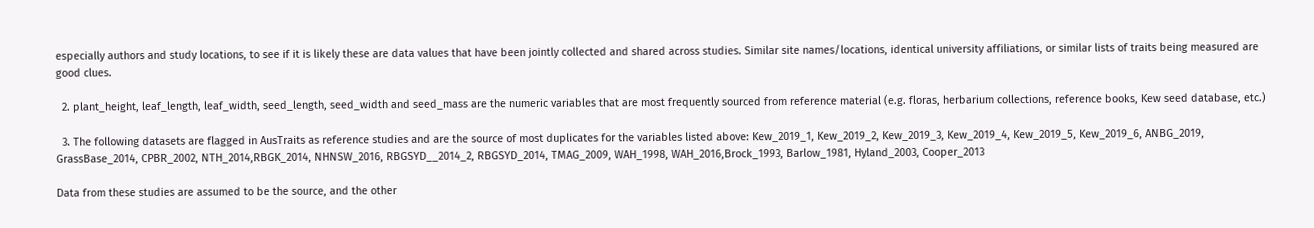especially authors and study locations, to see if it is likely these are data values that have been jointly collected and shared across studies. Similar site names/locations, identical university affiliations, or similar lists of traits being measured are good clues.

  2. plant_height, leaf_length, leaf_width, seed_length, seed_width and seed_mass are the numeric variables that are most frequently sourced from reference material (e.g. floras, herbarium collections, reference books, Kew seed database, etc.)

  3. The following datasets are flagged in AusTraits as reference studies and are the source of most duplicates for the variables listed above: Kew_2019_1, Kew_2019_2, Kew_2019_3, Kew_2019_4, Kew_2019_5, Kew_2019_6, ANBG_2019, GrassBase_2014, CPBR_2002, NTH_2014,RBGK_2014, NHNSW_2016, RBGSYD__2014_2, RBGSYD_2014, TMAG_2009, WAH_1998, WAH_2016,Brock_1993, Barlow_1981, Hyland_2003, Cooper_2013

Data from these studies are assumed to be the source, and the other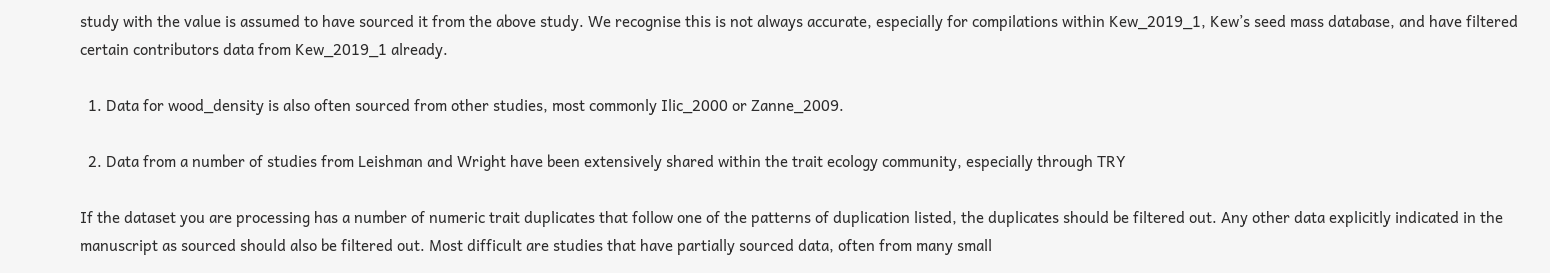study with the value is assumed to have sourced it from the above study. We recognise this is not always accurate, especially for compilations within Kew_2019_1, Kew’s seed mass database, and have filtered certain contributors data from Kew_2019_1 already.

  1. Data for wood_density is also often sourced from other studies, most commonly Ilic_2000 or Zanne_2009.

  2. Data from a number of studies from Leishman and Wright have been extensively shared within the trait ecology community, especially through TRY

If the dataset you are processing has a number of numeric trait duplicates that follow one of the patterns of duplication listed, the duplicates should be filtered out. Any other data explicitly indicated in the manuscript as sourced should also be filtered out. Most difficult are studies that have partially sourced data, often from many small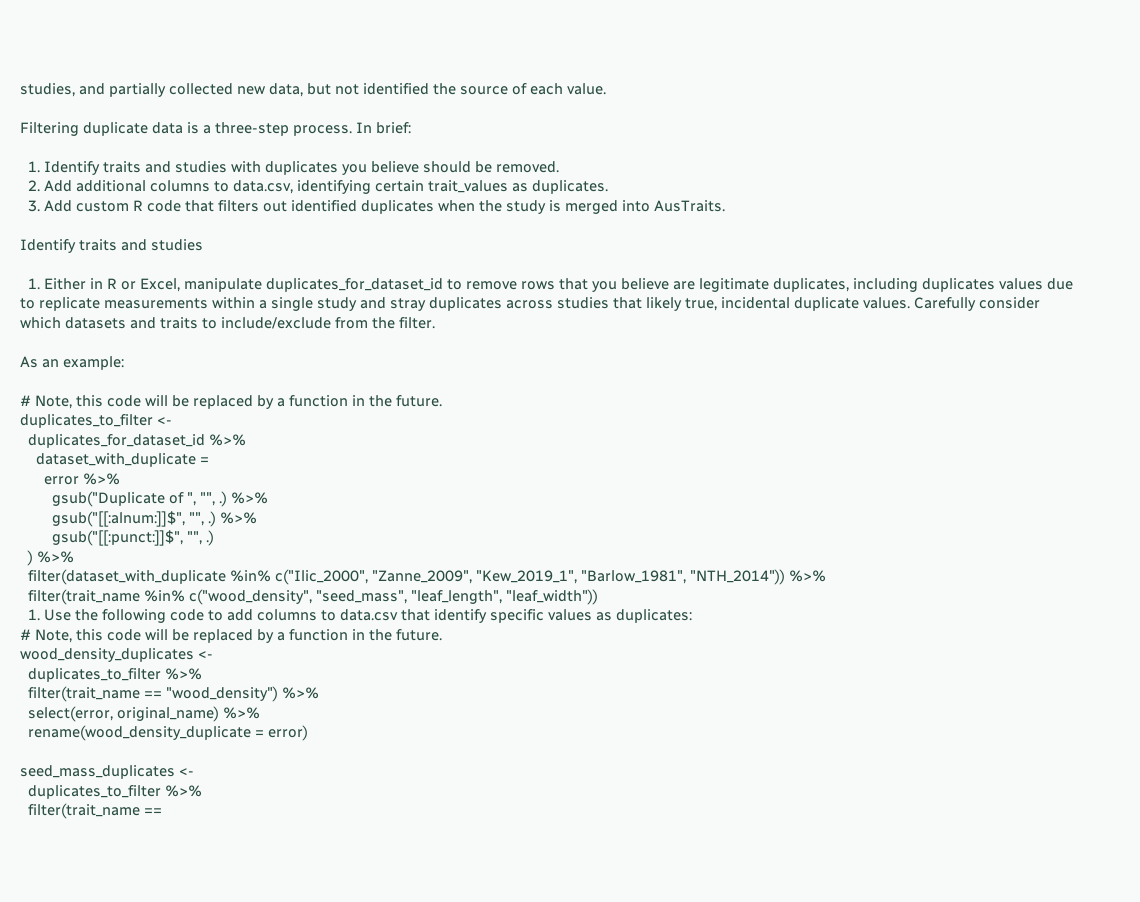studies, and partially collected new data, but not identified the source of each value.

Filtering duplicate data is a three-step process. In brief:

  1. Identify traits and studies with duplicates you believe should be removed.
  2. Add additional columns to data.csv, identifying certain trait_values as duplicates.
  3. Add custom R code that filters out identified duplicates when the study is merged into AusTraits.

Identify traits and studies

  1. Either in R or Excel, manipulate duplicates_for_dataset_id to remove rows that you believe are legitimate duplicates, including duplicates values due to replicate measurements within a single study and stray duplicates across studies that likely true, incidental duplicate values. Carefully consider which datasets and traits to include/exclude from the filter.

As an example:

# Note, this code will be replaced by a function in the future.
duplicates_to_filter <-
  duplicates_for_dataset_id %>%
    dataset_with_duplicate =
      error %>%
        gsub("Duplicate of ", "", .) %>%
        gsub("[[:alnum:]]$", "", .) %>%
        gsub("[[:punct:]]$", "", .)
  ) %>%
  filter(dataset_with_duplicate %in% c("Ilic_2000", "Zanne_2009", "Kew_2019_1", "Barlow_1981", "NTH_2014")) %>%
  filter(trait_name %in% c("wood_density", "seed_mass", "leaf_length", "leaf_width"))
  1. Use the following code to add columns to data.csv that identify specific values as duplicates:
# Note, this code will be replaced by a function in the future.
wood_density_duplicates <-
  duplicates_to_filter %>%
  filter(trait_name == "wood_density") %>%
  select(error, original_name) %>%
  rename(wood_density_duplicate = error)

seed_mass_duplicates <-
  duplicates_to_filter %>%
  filter(trait_name ==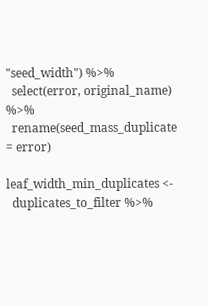"seed_width") %>%
  select(error, original_name) %>%
  rename(seed_mass_duplicate = error)

leaf_width_min_duplicates <-
  duplicates_to_filter %>%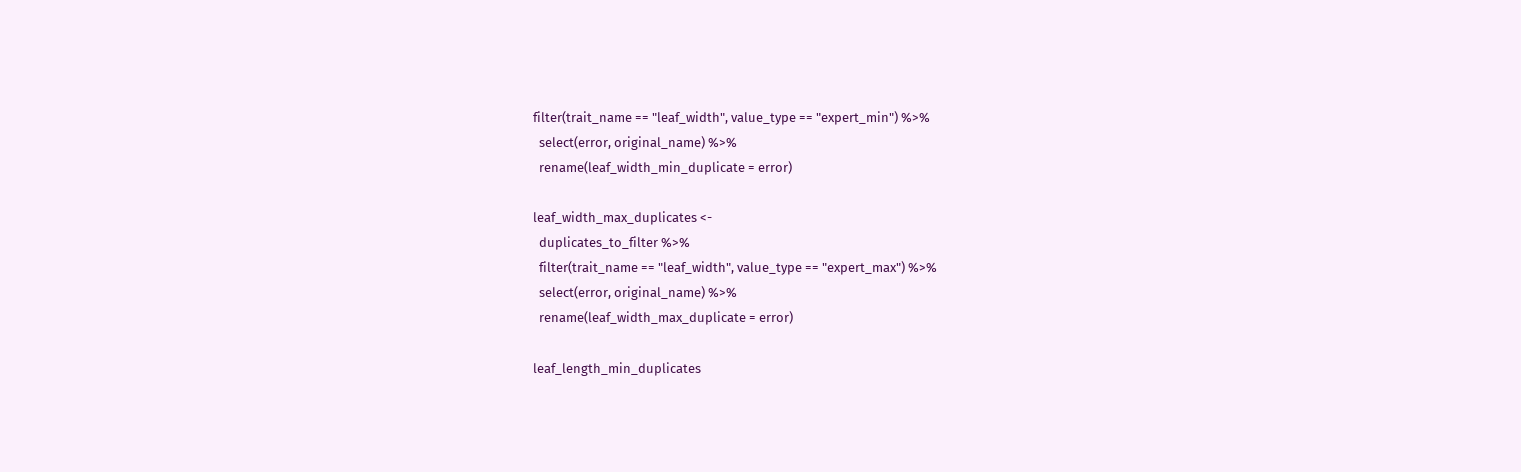filter(trait_name == "leaf_width", value_type == "expert_min") %>%
  select(error, original_name) %>%
  rename(leaf_width_min_duplicate = error)

leaf_width_max_duplicates <-
  duplicates_to_filter %>%
  filter(trait_name == "leaf_width", value_type == "expert_max") %>%
  select(error, original_name) %>%
  rename(leaf_width_max_duplicate = error)

leaf_length_min_duplicates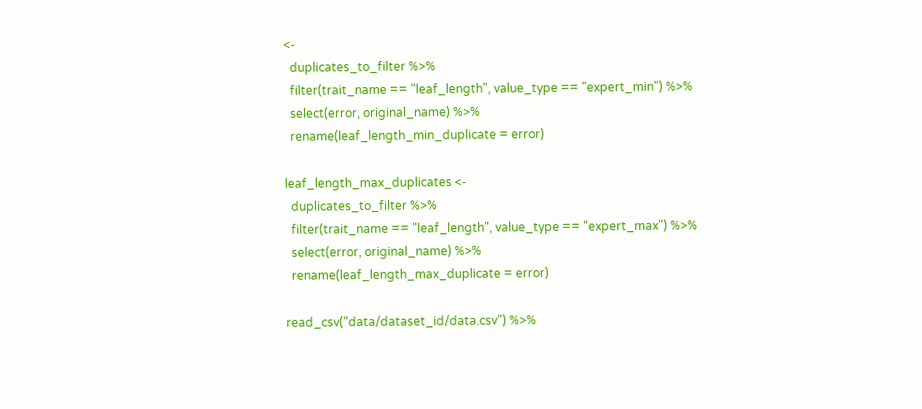<-
  duplicates_to_filter %>%
  filter(trait_name == "leaf_length", value_type == "expert_min") %>%
  select(error, original_name) %>%
  rename(leaf_length_min_duplicate = error)

leaf_length_max_duplicates <-
  duplicates_to_filter %>%
  filter(trait_name == "leaf_length", value_type == "expert_max") %>%
  select(error, original_name) %>%
  rename(leaf_length_max_duplicate = error)

read_csv("data/dataset_id/data.csv") %>%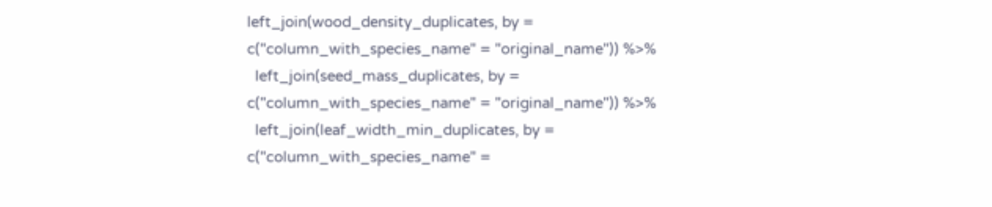left_join(wood_density_duplicates, by = c("column_with_species_name" = "original_name")) %>%
  left_join(seed_mass_duplicates, by = c("column_with_species_name" = "original_name")) %>%
  left_join(leaf_width_min_duplicates, by = c("column_with_species_name" =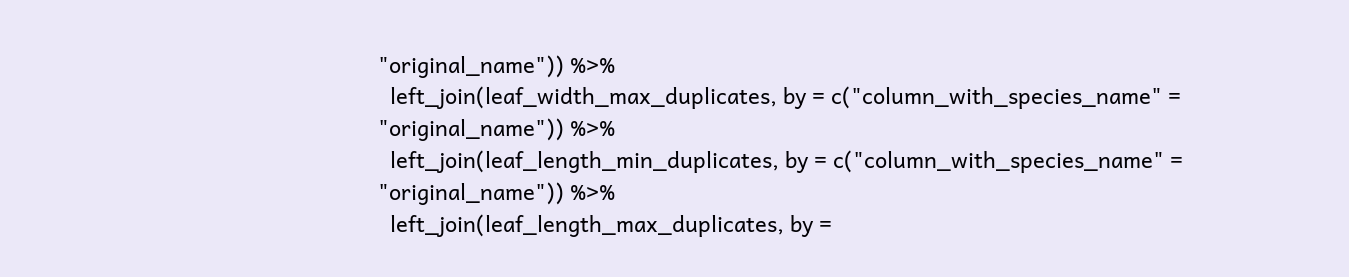"original_name")) %>%
  left_join(leaf_width_max_duplicates, by = c("column_with_species_name" = "original_name")) %>%
  left_join(leaf_length_min_duplicates, by = c("column_with_species_name" = "original_name")) %>%
  left_join(leaf_length_max_duplicates, by =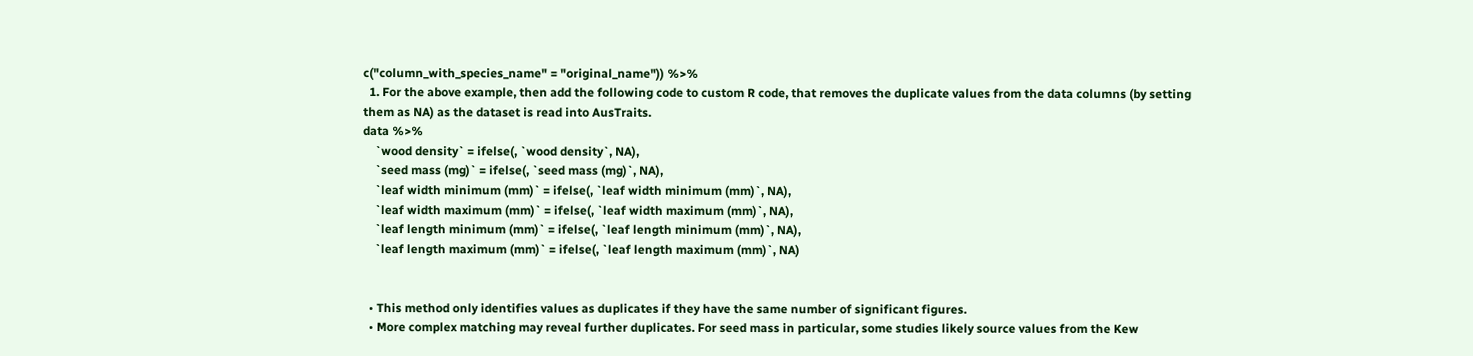c("column_with_species_name" = "original_name")) %>%
  1. For the above example, then add the following code to custom R code, that removes the duplicate values from the data columns (by setting them as NA) as the dataset is read into AusTraits.
data %>%
    `wood density` = ifelse(, `wood density`, NA),
    `seed mass (mg)` = ifelse(, `seed mass (mg)`, NA),
    `leaf width minimum (mm)` = ifelse(, `leaf width minimum (mm)`, NA),
    `leaf width maximum (mm)` = ifelse(, `leaf width maximum (mm)`, NA),
    `leaf length minimum (mm)` = ifelse(, `leaf length minimum (mm)`, NA),
    `leaf length maximum (mm)` = ifelse(, `leaf length maximum (mm)`, NA)


  • This method only identifies values as duplicates if they have the same number of significant figures.
  • More complex matching may reveal further duplicates. For seed mass in particular, some studies likely source values from the Kew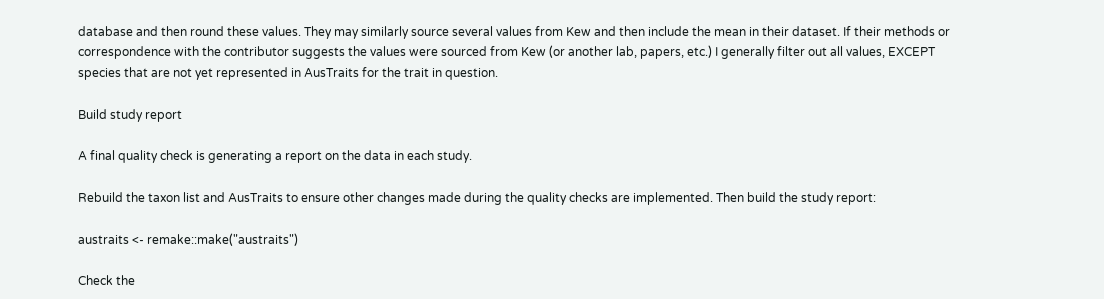database and then round these values. They may similarly source several values from Kew and then include the mean in their dataset. If their methods or correspondence with the contributor suggests the values were sourced from Kew (or another lab, papers, etc.) I generally filter out all values, EXCEPT species that are not yet represented in AusTraits for the trait in question.

Build study report

A final quality check is generating a report on the data in each study.

Rebuild the taxon list and AusTraits to ensure other changes made during the quality checks are implemented. Then build the study report:

austraits <- remake::make("austraits")

Check the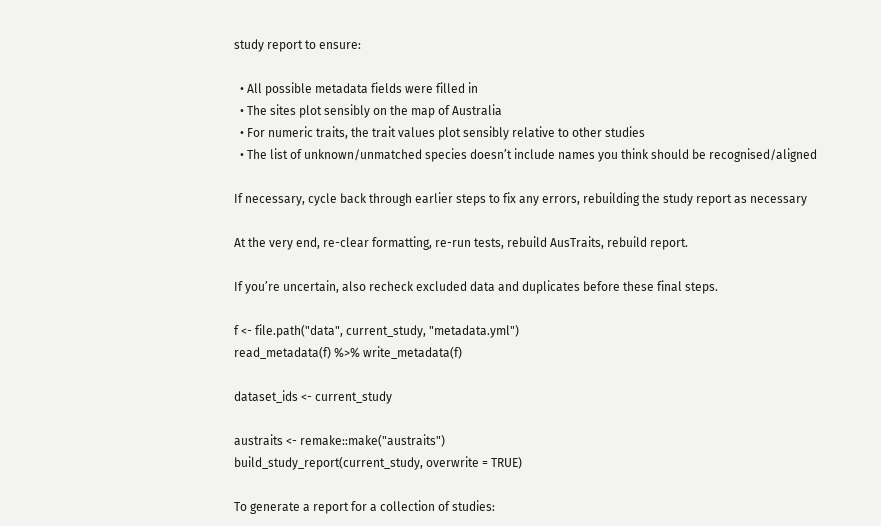study report to ensure:

  • All possible metadata fields were filled in
  • The sites plot sensibly on the map of Australia
  • For numeric traits, the trait values plot sensibly relative to other studies
  • The list of unknown/unmatched species doesn’t include names you think should be recognised/aligned

If necessary, cycle back through earlier steps to fix any errors, rebuilding the study report as necessary

At the very end, re-clear formatting, re-run tests, rebuild AusTraits, rebuild report.

If you’re uncertain, also recheck excluded data and duplicates before these final steps.

f <- file.path("data", current_study, "metadata.yml")
read_metadata(f) %>% write_metadata(f)

dataset_ids <- current_study

austraits <- remake::make("austraits")
build_study_report(current_study, overwrite = TRUE)

To generate a report for a collection of studies: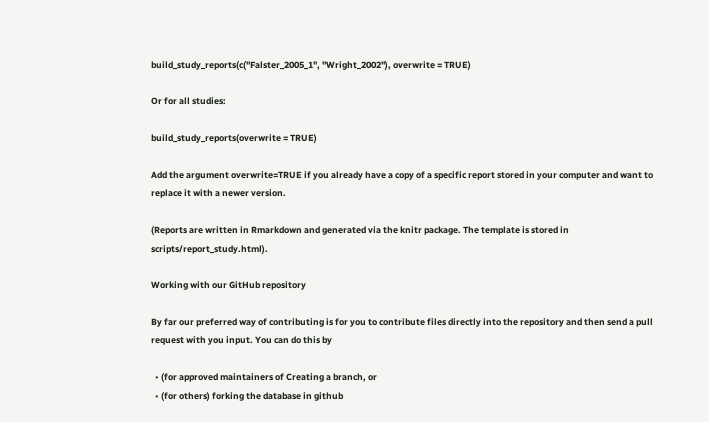build_study_reports(c("Falster_2005_1", "Wright_2002"), overwrite = TRUE)

Or for all studies:

build_study_reports(overwrite = TRUE)

Add the argument overwrite=TRUE if you already have a copy of a specific report stored in your computer and want to replace it with a newer version.

(Reports are written in Rmarkdown and generated via the knitr package. The template is stored in scripts/report_study.html).

Working with our GitHub repository

By far our preferred way of contributing is for you to contribute files directly into the repository and then send a pull request with you input. You can do this by

  • (for approved maintainers of Creating a branch, or
  • (for others) forking the database in github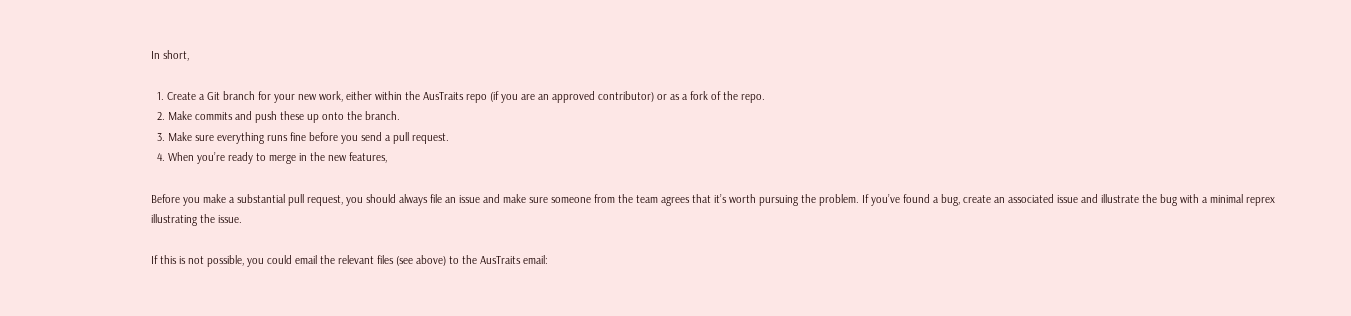In short,

  1. Create a Git branch for your new work, either within the AusTraits repo (if you are an approved contributor) or as a fork of the repo.
  2. Make commits and push these up onto the branch.
  3. Make sure everything runs fine before you send a pull request.
  4. When you’re ready to merge in the new features,

Before you make a substantial pull request, you should always file an issue and make sure someone from the team agrees that it’s worth pursuing the problem. If you’ve found a bug, create an associated issue and illustrate the bug with a minimal reprex illustrating the issue.

If this is not possible, you could email the relevant files (see above) to the AusTraits email: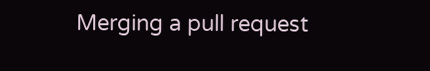Merging a pull request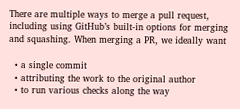There are multiple ways to merge a pull request, including using GitHub’s built-in options for merging and squashing. When merging a PR, we ideally want

  • a single commit
  • attributing the work to the original author
  • to run various checks along the way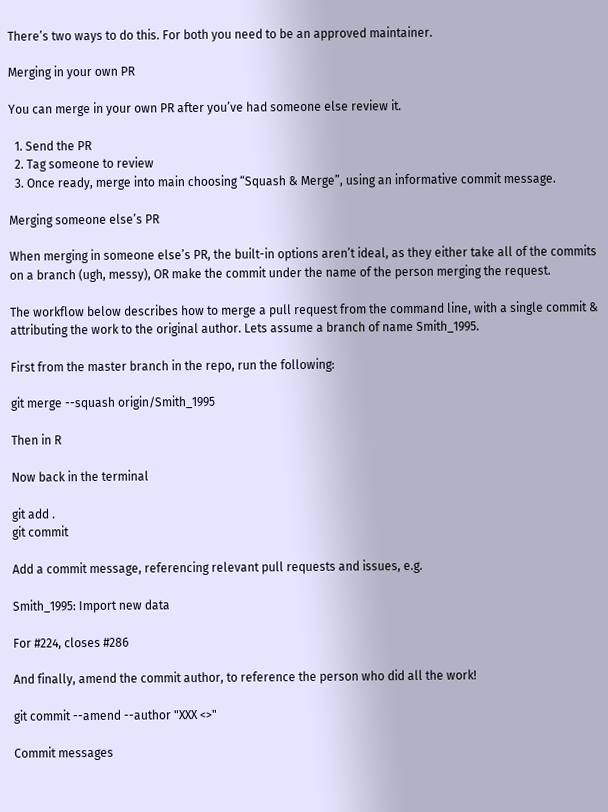There’s two ways to do this. For both you need to be an approved maintainer.

Merging in your own PR

You can merge in your own PR after you’ve had someone else review it.

  1. Send the PR
  2. Tag someone to review
  3. Once ready, merge into main choosing “Squash & Merge”, using an informative commit message.

Merging someone else’s PR

When merging in someone else’s PR, the built-in options aren’t ideal, as they either take all of the commits on a branch (ugh, messy), OR make the commit under the name of the person merging the request.

The workflow below describes how to merge a pull request from the command line, with a single commit & attributing the work to the original author. Lets assume a branch of name Smith_1995.

First from the master branch in the repo, run the following:

git merge --squash origin/Smith_1995

Then in R

Now back in the terminal

git add .
git commit

Add a commit message, referencing relevant pull requests and issues, e.g.

Smith_1995: Import new data

For #224, closes #286

And finally, amend the commit author, to reference the person who did all the work!

git commit --amend --author "XXX <>"

Commit messages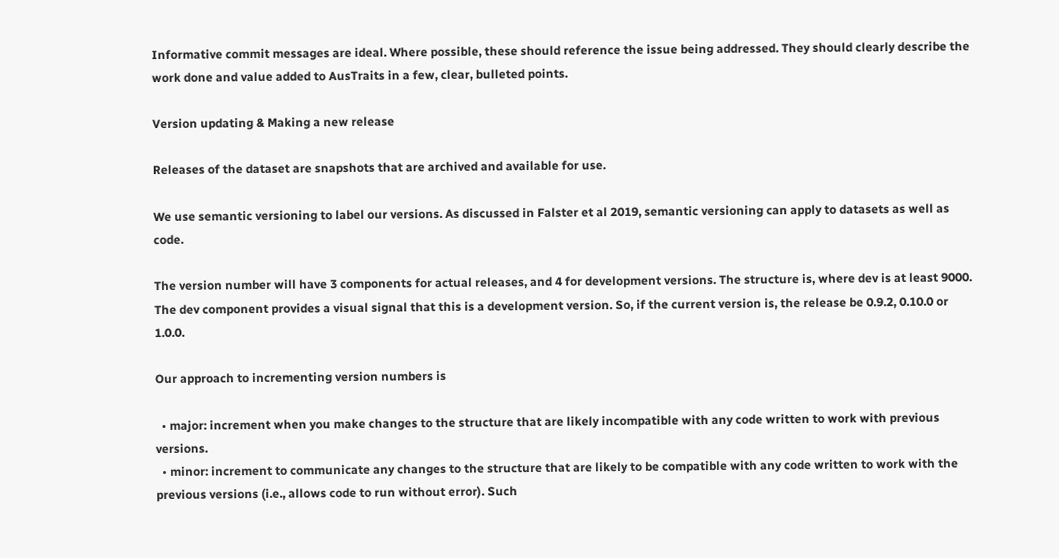Informative commit messages are ideal. Where possible, these should reference the issue being addressed. They should clearly describe the work done and value added to AusTraits in a few, clear, bulleted points.

Version updating & Making a new release

Releases of the dataset are snapshots that are archived and available for use.

We use semantic versioning to label our versions. As discussed in Falster et al 2019, semantic versioning can apply to datasets as well as code.

The version number will have 3 components for actual releases, and 4 for development versions. The structure is, where dev is at least 9000. The dev component provides a visual signal that this is a development version. So, if the current version is, the release be 0.9.2, 0.10.0 or 1.0.0.

Our approach to incrementing version numbers is

  • major: increment when you make changes to the structure that are likely incompatible with any code written to work with previous versions.
  • minor: increment to communicate any changes to the structure that are likely to be compatible with any code written to work with the previous versions (i.e., allows code to run without error). Such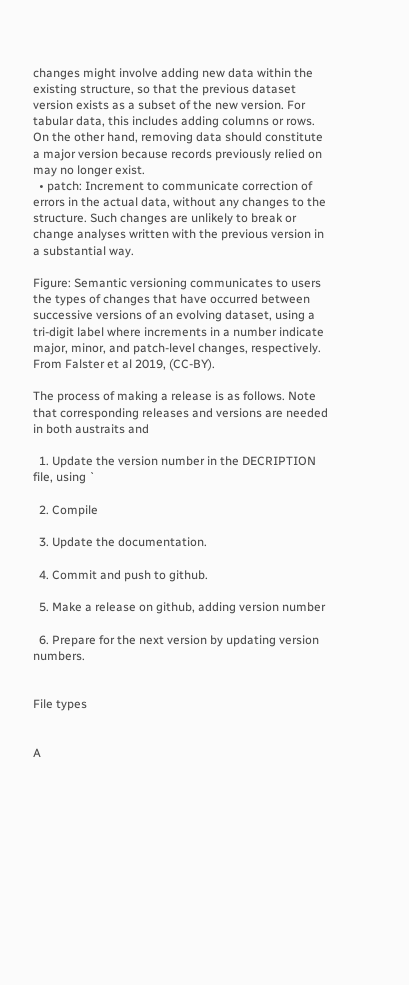changes might involve adding new data within the existing structure, so that the previous dataset version exists as a subset of the new version. For tabular data, this includes adding columns or rows. On the other hand, removing data should constitute a major version because records previously relied on may no longer exist.
  • patch: Increment to communicate correction of errors in the actual data, without any changes to the structure. Such changes are unlikely to break or change analyses written with the previous version in a substantial way.

Figure: Semantic versioning communicates to users the types of changes that have occurred between successive versions of an evolving dataset, using a tri-digit label where increments in a number indicate major, minor, and patch-level changes, respectively. From Falster et al 2019, (CC-BY).

The process of making a release is as follows. Note that corresponding releases and versions are needed in both austraits and

  1. Update the version number in the DECRIPTION file, using `

  2. Compile

  3. Update the documentation.

  4. Commit and push to github.

  5. Make a release on github, adding version number

  6. Prepare for the next version by updating version numbers.


File types


A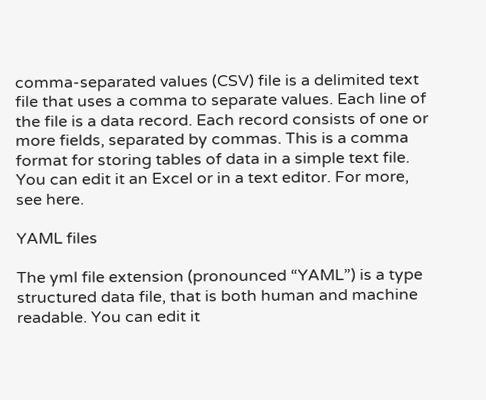comma-separated values (CSV) file is a delimited text file that uses a comma to separate values. Each line of the file is a data record. Each record consists of one or more fields, separated by commas. This is a comma format for storing tables of data in a simple text file. You can edit it an Excel or in a text editor. For more, see here.

YAML files

The yml file extension (pronounced “YAML”) is a type structured data file, that is both human and machine readable. You can edit it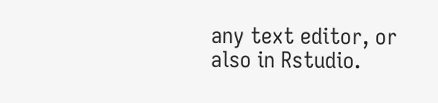any text editor, or also in Rstudio.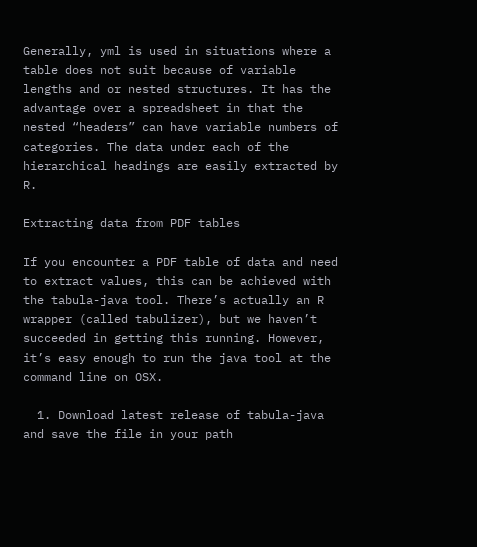Generally, yml is used in situations where a table does not suit because of variable lengths and or nested structures. It has the advantage over a spreadsheet in that the nested “headers” can have variable numbers of categories. The data under each of the hierarchical headings are easily extracted by R.

Extracting data from PDF tables

If you encounter a PDF table of data and need to extract values, this can be achieved with the tabula-java tool. There’s actually an R wrapper (called tabulizer), but we haven’t succeeded in getting this running. However, it’s easy enough to run the java tool at the command line on OSX.

  1. Download latest release of tabula-java and save the file in your path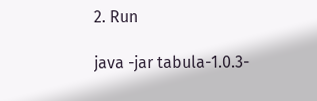2. Run

java -jar tabula-1.0.3-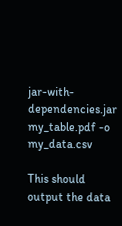jar-with-dependencies.jar my_table.pdf -o my_data.csv

This should output the data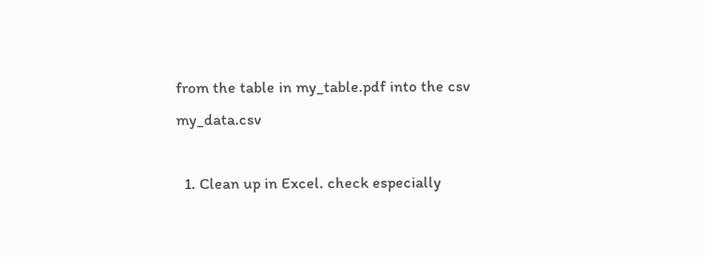from the table in my_table.pdf into the csv my_data.csv

  1. Clean up in Excel. check especially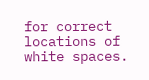for correct locations of white spaces.